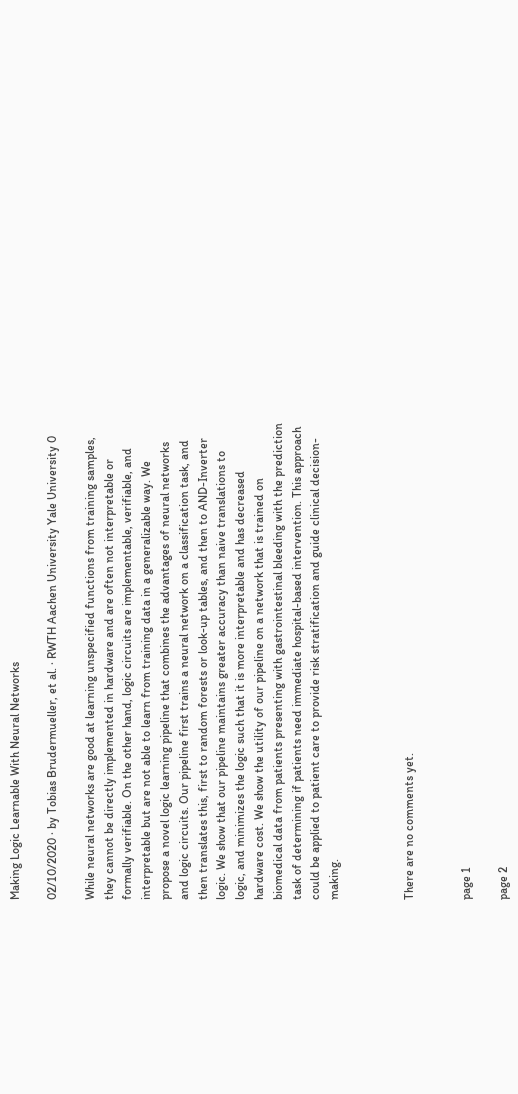Making Logic Learnable With Neural Networks

02/10/2020 ∙ by Tobias Brudermueller, et al. ∙ RWTH Aachen University Yale University 0

While neural networks are good at learning unspecified functions from training samples, they cannot be directly implemented in hardware and are often not interpretable or formally verifiable. On the other hand, logic circuits are implementable, verifiable, and interpretable but are not able to learn from training data in a generalizable way. We propose a novel logic learning pipeline that combines the advantages of neural networks and logic circuits. Our pipeline first trains a neural network on a classification task, and then translates this, first to random forests or look-up tables, and then to AND-Inverter logic. We show that our pipeline maintains greater accuracy than naive translations to logic, and minimizes the logic such that it is more interpretable and has decreased hardware cost. We show the utility of our pipeline on a network that is trained on biomedical data from patients presenting with gastrointestinal bleeding with the prediction task of determining if patients need immediate hospital-based intervention. This approach could be applied to patient care to provide risk stratification and guide clinical decision-making.



There are no comments yet.


page 1

page 2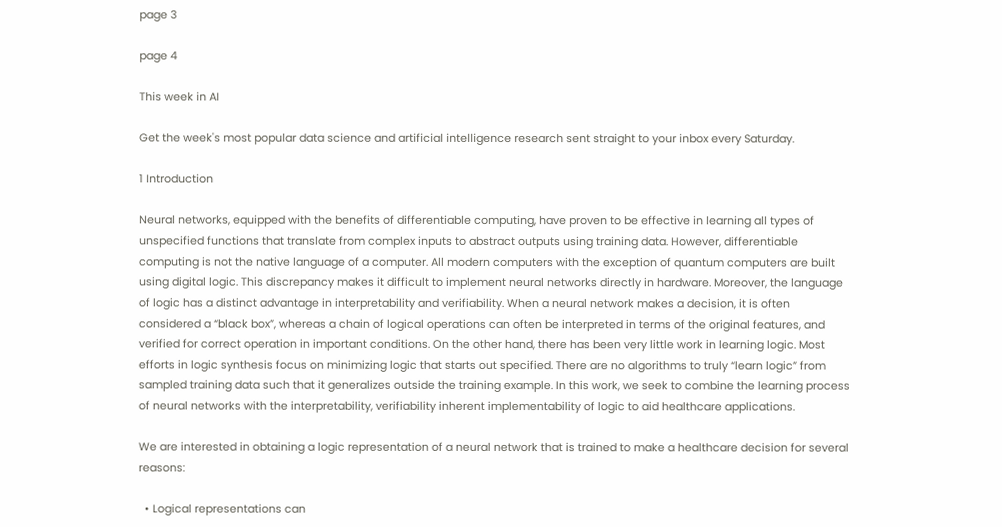page 3

page 4

This week in AI

Get the week's most popular data science and artificial intelligence research sent straight to your inbox every Saturday.

1 Introduction

Neural networks, equipped with the benefits of differentiable computing, have proven to be effective in learning all types of unspecified functions that translate from complex inputs to abstract outputs using training data. However, differentiable computing is not the native language of a computer. All modern computers with the exception of quantum computers are built using digital logic. This discrepancy makes it difficult to implement neural networks directly in hardware. Moreover, the language of logic has a distinct advantage in interpretability and verifiability. When a neural network makes a decision, it is often considered a “black box”, whereas a chain of logical operations can often be interpreted in terms of the original features, and verified for correct operation in important conditions. On the other hand, there has been very little work in learning logic. Most efforts in logic synthesis focus on minimizing logic that starts out specified. There are no algorithms to truly “learn logic” from sampled training data such that it generalizes outside the training example. In this work, we seek to combine the learning process of neural networks with the interpretability, verifiability inherent implementability of logic to aid healthcare applications.

We are interested in obtaining a logic representation of a neural network that is trained to make a healthcare decision for several reasons:

  • Logical representations can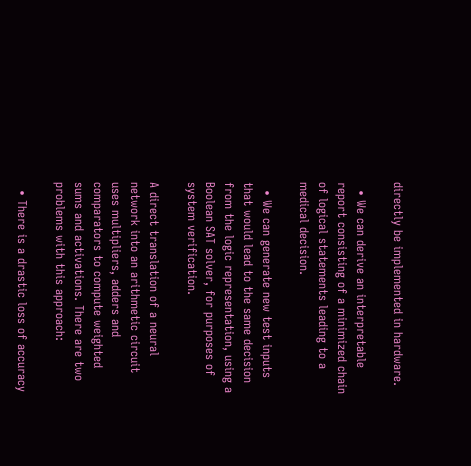directly be implemented in hardware.

  • We can derive an interpretable report consisting of a minimized chain of logical statements leading to a medical decision.

  • We can generate new test inputs that would lead to the same decision from the logic representation, using a Boolean SAT solver, for purposes of system verification.

A direct translation of a neural network into an arithmetic circuit uses multipliers, adders and comparators to compute weighted sums and activations. There are two problems with this approach:

  • There is a drastic loss of accuracy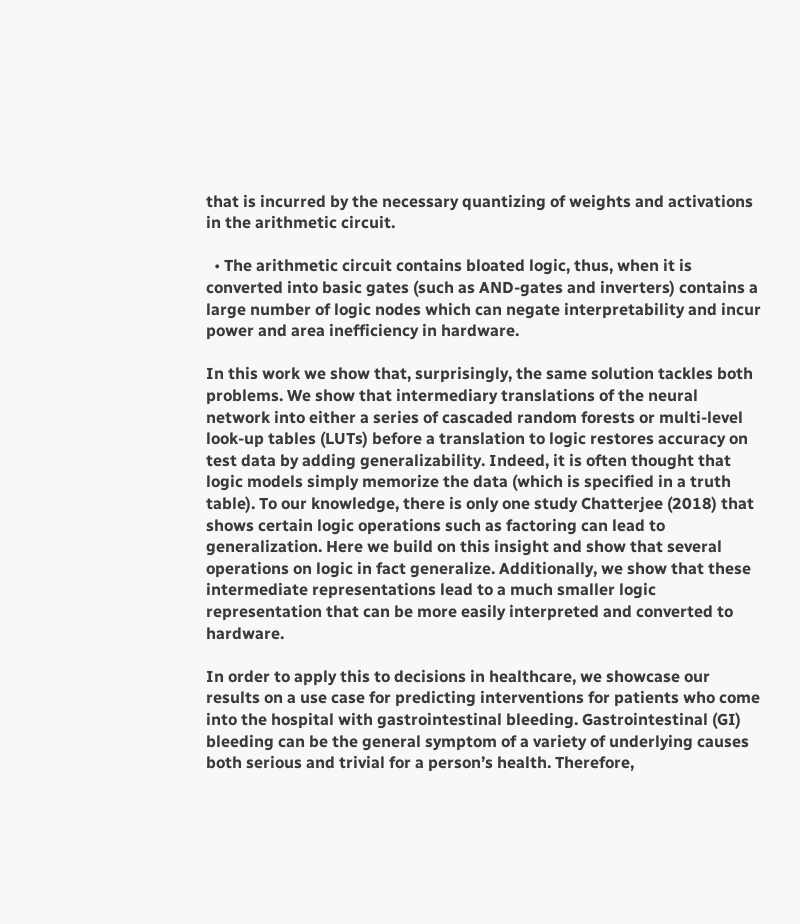that is incurred by the necessary quantizing of weights and activations in the arithmetic circuit.

  • The arithmetic circuit contains bloated logic, thus, when it is converted into basic gates (such as AND-gates and inverters) contains a large number of logic nodes which can negate interpretability and incur power and area inefficiency in hardware.

In this work we show that, surprisingly, the same solution tackles both problems. We show that intermediary translations of the neural network into either a series of cascaded random forests or multi-level look-up tables (LUTs) before a translation to logic restores accuracy on test data by adding generalizability. Indeed, it is often thought that logic models simply memorize the data (which is specified in a truth table). To our knowledge, there is only one study Chatterjee (2018) that shows certain logic operations such as factoring can lead to generalization. Here we build on this insight and show that several operations on logic in fact generalize. Additionally, we show that these intermediate representations lead to a much smaller logic representation that can be more easily interpreted and converted to hardware.

In order to apply this to decisions in healthcare, we showcase our results on a use case for predicting interventions for patients who come into the hospital with gastrointestinal bleeding. Gastrointestinal (GI) bleeding can be the general symptom of a variety of underlying causes both serious and trivial for a person’s health. Therefore,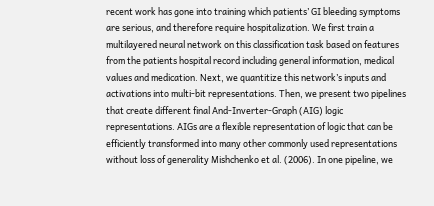recent work has gone into training which patients’ GI bleeding symptoms are serious, and therefore require hospitalization. We first train a multilayered neural network on this classification task based on features from the patients hospital record including general information, medical values and medication. Next, we quantitize this network’s inputs and activations into multi-bit representations. Then, we present two pipelines that create different final And-Inverter-Graph (AIG) logic representations. AIGs are a flexible representation of logic that can be efficiently transformed into many other commonly used representations without loss of generality Mishchenko et al. (2006). In one pipeline, we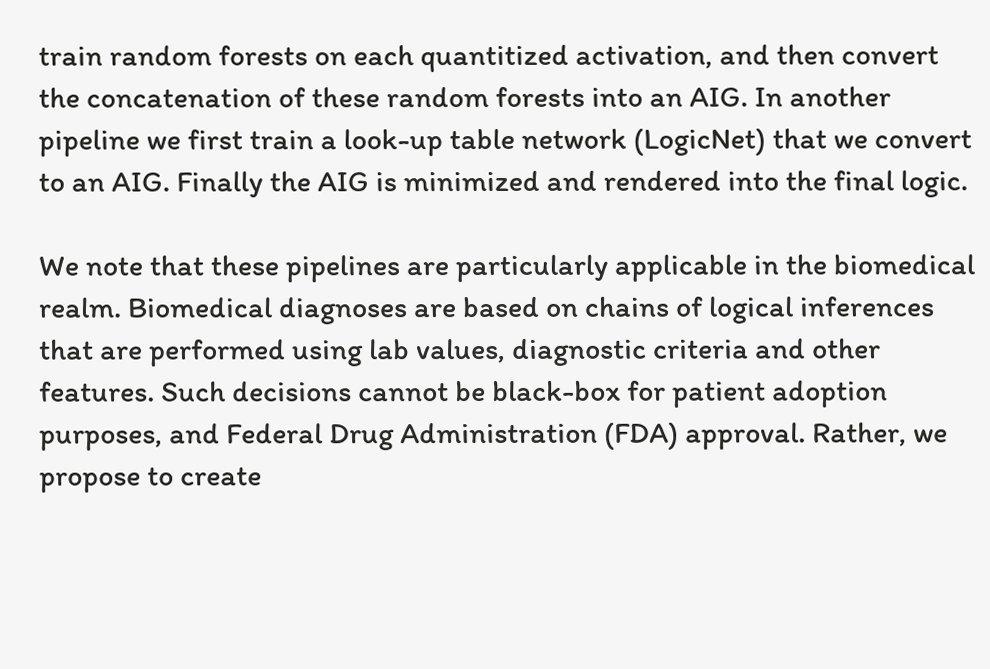train random forests on each quantitized activation, and then convert the concatenation of these random forests into an AIG. In another pipeline we first train a look-up table network (LogicNet) that we convert to an AIG. Finally the AIG is minimized and rendered into the final logic.

We note that these pipelines are particularly applicable in the biomedical realm. Biomedical diagnoses are based on chains of logical inferences that are performed using lab values, diagnostic criteria and other features. Such decisions cannot be black-box for patient adoption purposes, and Federal Drug Administration (FDA) approval. Rather, we propose to create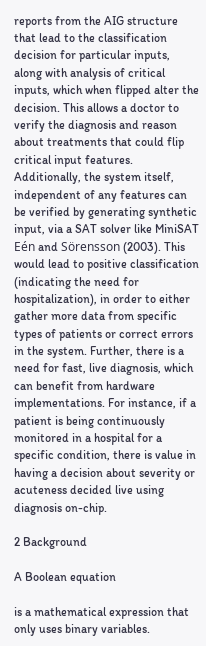reports from the AIG structure that lead to the classification decision for particular inputs, along with analysis of critical inputs, which when flipped alter the decision. This allows a doctor to verify the diagnosis and reason about treatments that could flip critical input features. Additionally, the system itself, independent of any features can be verified by generating synthetic input, via a SAT solver like MiniSAT Eén and Sörensson (2003). This would lead to positive classification (indicating the need for hospitalization), in order to either gather more data from specific types of patients or correct errors in the system. Further, there is a need for fast, live diagnosis, which can benefit from hardware implementations. For instance, if a patient is being continuously monitored in a hospital for a specific condition, there is value in having a decision about severity or acuteness decided live using diagnosis on-chip.

2 Background

A Boolean equation

is a mathematical expression that only uses binary variables.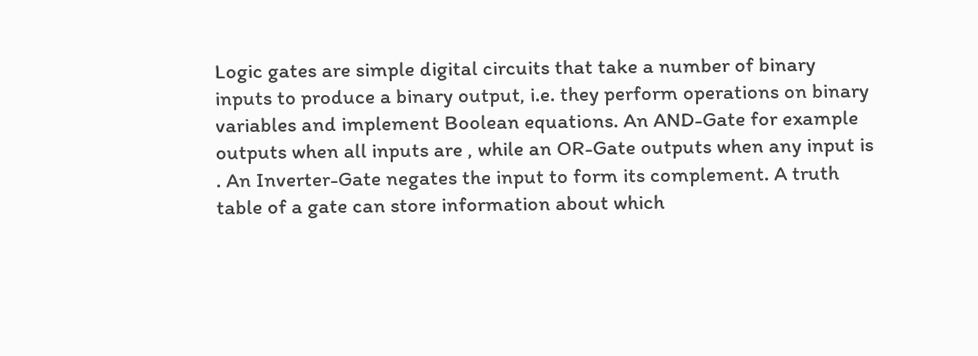Logic gates are simple digital circuits that take a number of binary inputs to produce a binary output, i.e. they perform operations on binary variables and implement Boolean equations. An AND-Gate for example outputs when all inputs are , while an OR-Gate outputs when any input is . An Inverter-Gate negates the input to form its complement. A truth table of a gate can store information about which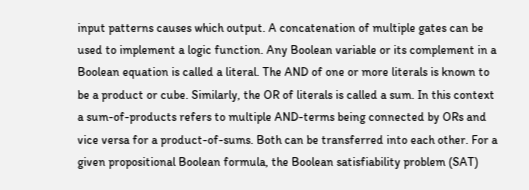input patterns causes which output. A concatenation of multiple gates can be used to implement a logic function. Any Boolean variable or its complement in a Boolean equation is called a literal. The AND of one or more literals is known to be a product or cube. Similarly, the OR of literals is called a sum. In this context a sum-of-products refers to multiple AND-terms being connected by ORs and vice versa for a product-of-sums. Both can be transferred into each other. For a given propositional Boolean formula, the Boolean satisfiability problem (SAT)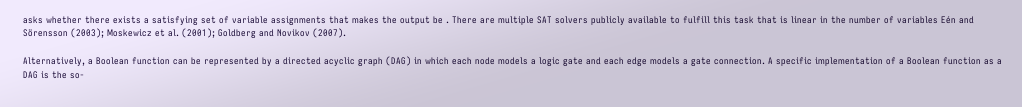asks whether there exists a satisfying set of variable assignments that makes the output be . There are multiple SAT solvers publicly available to fulfill this task that is linear in the number of variables Eén and Sörensson (2003); Moskewicz et al. (2001); Goldberg and Novikov (2007).

Alternatively, a Boolean function can be represented by a directed acyclic graph (DAG) in which each node models a logic gate and each edge models a gate connection. A specific implementation of a Boolean function as a DAG is the so-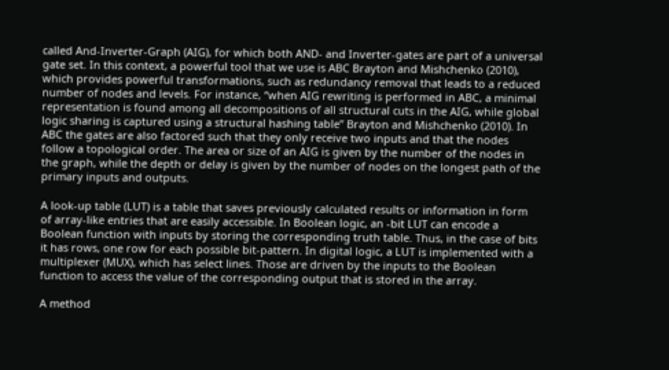called And-Inverter-Graph (AIG), for which both AND- and Inverter-gates are part of a universal gate set. In this context, a powerful tool that we use is ABC Brayton and Mishchenko (2010), which provides powerful transformations, such as redundancy removal that leads to a reduced number of nodes and levels. For instance, “when AIG rewriting is performed in ABC, a minimal representation is found among all decompositions of all structural cuts in the AIG, while global logic sharing is captured using a structural hashing table” Brayton and Mishchenko (2010). In ABC the gates are also factored such that they only receive two inputs and that the nodes follow a topological order. The area or size of an AIG is given by the number of the nodes in the graph, while the depth or delay is given by the number of nodes on the longest path of the primary inputs and outputs.

A look-up table (LUT) is a table that saves previously calculated results or information in form of array-like entries that are easily accessible. In Boolean logic, an -bit LUT can encode a Boolean function with inputs by storing the corresponding truth table. Thus, in the case of bits it has rows, one row for each possible bit-pattern. In digital logic, a LUT is implemented with a multiplexer (MUX), which has select lines. Those are driven by the inputs to the Boolean function to access the value of the corresponding output that is stored in the array.

A method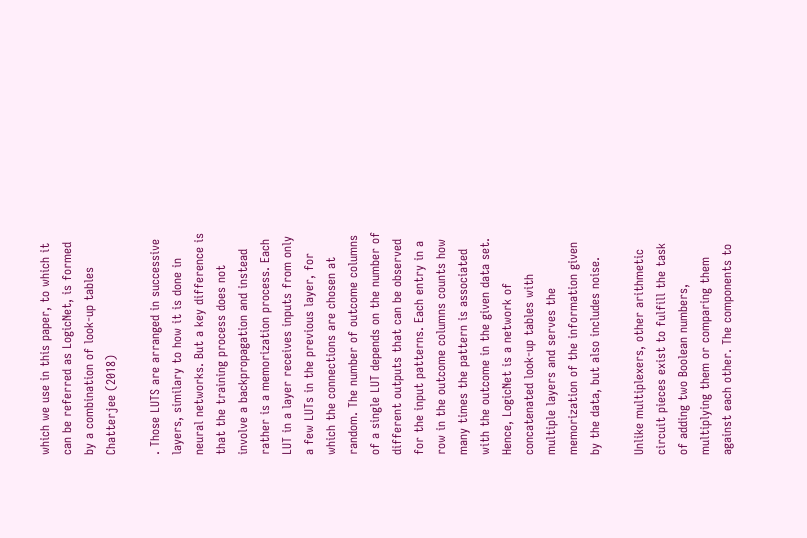which we use in this paper, to which it can be referred as LogicNet, is formed by a combination of look-up tables Chatterjee (2018)

. Those LUTS are arranged in successive layers, similary to how it is done in neural networks. But a key difference is that the training process does not involve a backpropagation and instead rather is a memorization process. Each LUT in a layer receives inputs from only a few LUTs in the previous layer, for which the connections are chosen at random. The number of outcome columns of a single LUT depends on the number of different outputs that can be observed for the input patterns. Each entry in a row in the outcome columns counts how many times the pattern is associated with the outcome in the given data set. Hence, LogicNet is a network of concatenated look-up tables with multiple layers and serves the memorization of the information given by the data, but also includes noise.

Unlike multiplexers, other arithmetic circuit pieces exist to fulfill the task of adding two Boolean numbers, multiplying them or comparing them against each other. The components to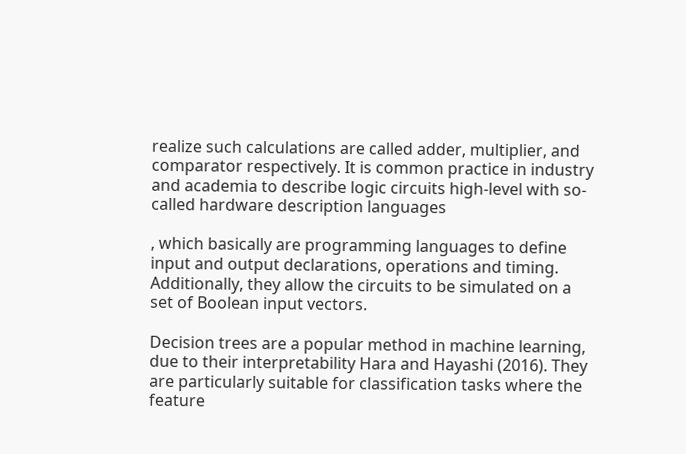realize such calculations are called adder, multiplier, and comparator respectively. It is common practice in industry and academia to describe logic circuits high-level with so-called hardware description languages

, which basically are programming languages to define input and output declarations, operations and timing. Additionally, they allow the circuits to be simulated on a set of Boolean input vectors.

Decision trees are a popular method in machine learning, due to their interpretability Hara and Hayashi (2016). They are particularly suitable for classification tasks where the feature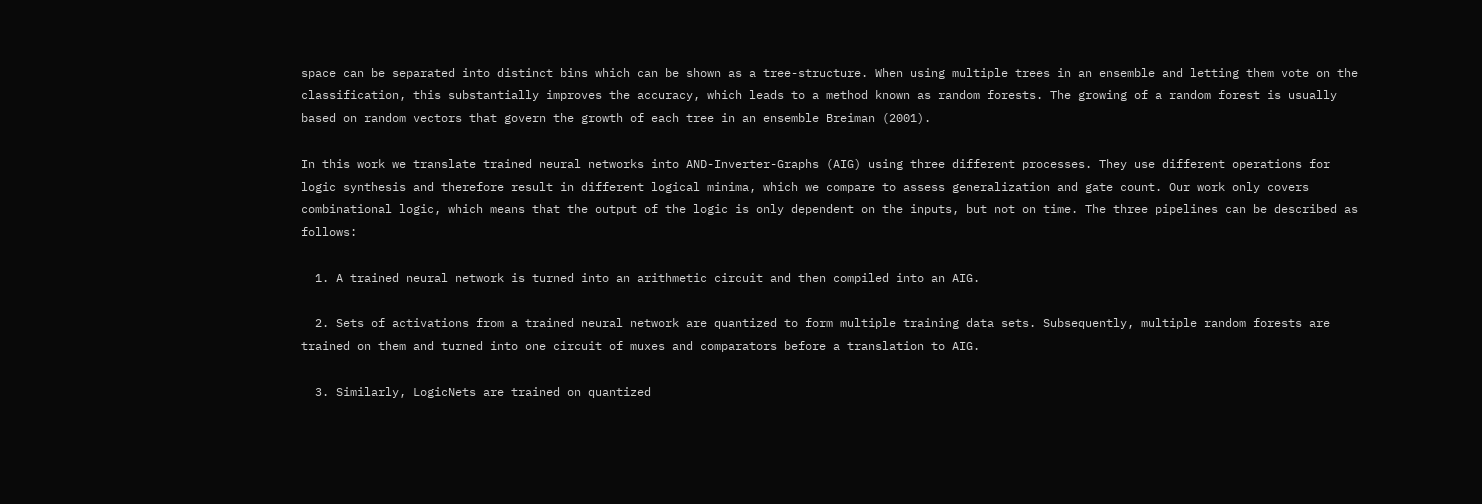space can be separated into distinct bins which can be shown as a tree-structure. When using multiple trees in an ensemble and letting them vote on the classification, this substantially improves the accuracy, which leads to a method known as random forests. The growing of a random forest is usually based on random vectors that govern the growth of each tree in an ensemble Breiman (2001).

In this work we translate trained neural networks into AND-Inverter-Graphs (AIG) using three different processes. They use different operations for logic synthesis and therefore result in different logical minima, which we compare to assess generalization and gate count. Our work only covers combinational logic, which means that the output of the logic is only dependent on the inputs, but not on time. The three pipelines can be described as follows:

  1. A trained neural network is turned into an arithmetic circuit and then compiled into an AIG.

  2. Sets of activations from a trained neural network are quantized to form multiple training data sets. Subsequently, multiple random forests are trained on them and turned into one circuit of muxes and comparators before a translation to AIG.

  3. Similarly, LogicNets are trained on quantized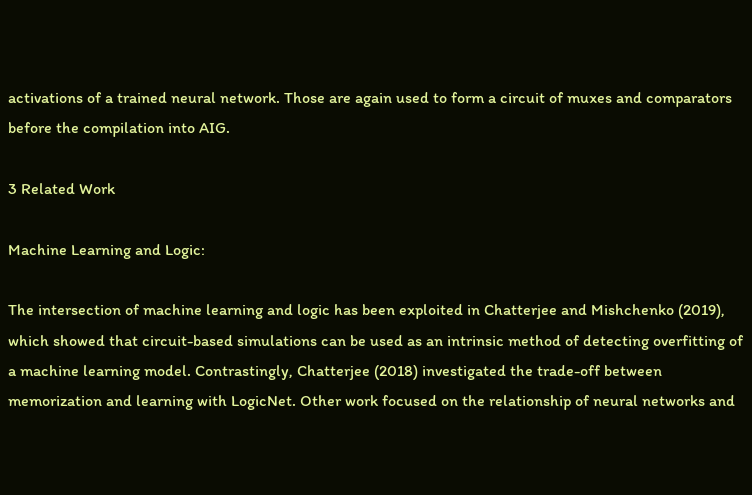activations of a trained neural network. Those are again used to form a circuit of muxes and comparators before the compilation into AIG.

3 Related Work

Machine Learning and Logic:

The intersection of machine learning and logic has been exploited in Chatterjee and Mishchenko (2019), which showed that circuit-based simulations can be used as an intrinsic method of detecting overfitting of a machine learning model. Contrastingly, Chatterjee (2018) investigated the trade-off between memorization and learning with LogicNet. Other work focused on the relationship of neural networks and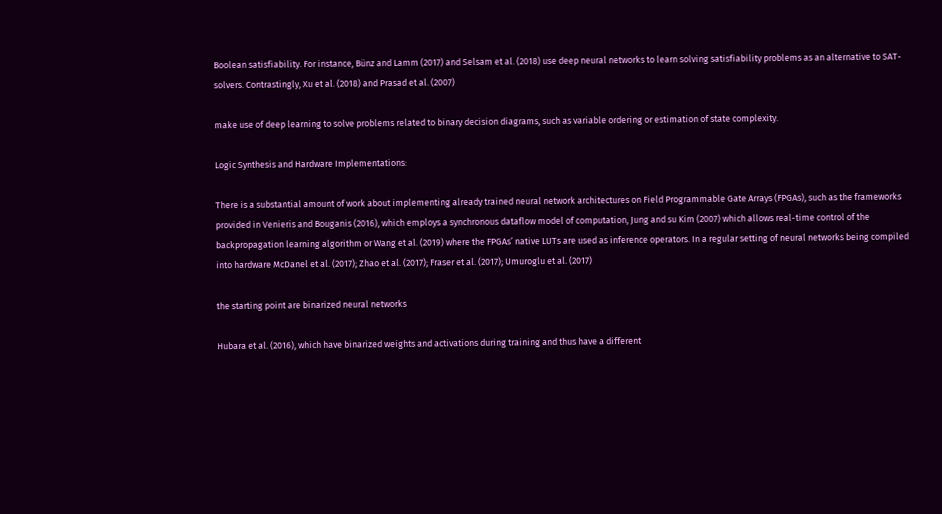Boolean satisfiability. For instance, Bünz and Lamm (2017) and Selsam et al. (2018) use deep neural networks to learn solving satisfiability problems as an alternative to SAT-solvers. Contrastingly, Xu et al. (2018) and Prasad et al. (2007)

make use of deep learning to solve problems related to binary decision diagrams, such as variable ordering or estimation of state complexity.

Logic Synthesis and Hardware Implementations:

There is a substantial amount of work about implementing already trained neural network architectures on Field Programmable Gate Arrays (FPGAs), such as the frameworks provided in Venieris and Bouganis (2016), which employs a synchronous dataflow model of computation, Jung and su Kim (2007) which allows real-time control of the backpropagation learning algorithm or Wang et al. (2019) where the FPGAs’ native LUTs are used as inference operators. In a regular setting of neural networks being compiled into hardware McDanel et al. (2017); Zhao et al. (2017); Fraser et al. (2017); Umuroglu et al. (2017)

the starting point are binarized neural networks

Hubara et al. (2016), which have binarized weights and activations during training and thus have a different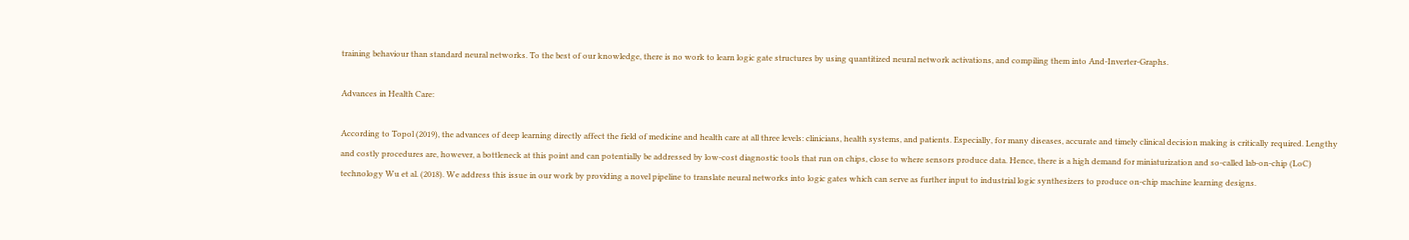training behaviour than standard neural networks. To the best of our knowledge, there is no work to learn logic gate structures by using quantitized neural network activations, and compiling them into And-Inverter-Graphs.

Advances in Health Care:

According to Topol (2019), the advances of deep learning directly affect the field of medicine and health care at all three levels: clinicians, health systems, and patients. Especially, for many diseases, accurate and timely clinical decision making is critically required. Lengthy and costly procedures are, however, a bottleneck at this point and can potentially be addressed by low-cost diagnostic tools that run on chips, close to where sensors produce data. Hence, there is a high demand for miniaturization and so-called lab-on-chip (LoC) technology Wu et al. (2018). We address this issue in our work by providing a novel pipeline to translate neural networks into logic gates which can serve as further input to industrial logic synthesizers to produce on-chip machine learning designs.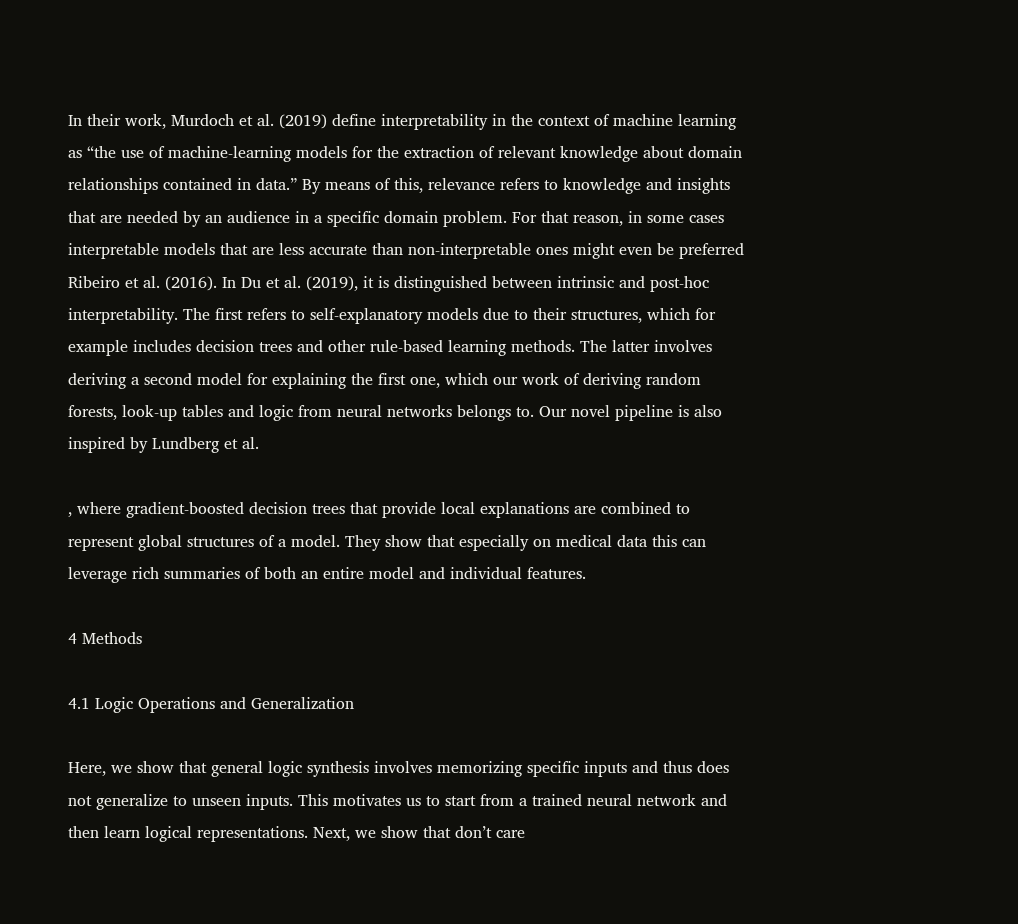In their work, Murdoch et al. (2019) define interpretability in the context of machine learning as “the use of machine-learning models for the extraction of relevant knowledge about domain relationships contained in data.” By means of this, relevance refers to knowledge and insights that are needed by an audience in a specific domain problem. For that reason, in some cases interpretable models that are less accurate than non-interpretable ones might even be preferred Ribeiro et al. (2016). In Du et al. (2019), it is distinguished between intrinsic and post-hoc interpretability. The first refers to self-explanatory models due to their structures, which for example includes decision trees and other rule-based learning methods. The latter involves deriving a second model for explaining the first one, which our work of deriving random forests, look-up tables and logic from neural networks belongs to. Our novel pipeline is also inspired by Lundberg et al.

, where gradient-boosted decision trees that provide local explanations are combined to represent global structures of a model. They show that especially on medical data this can leverage rich summaries of both an entire model and individual features.

4 Methods

4.1 Logic Operations and Generalization

Here, we show that general logic synthesis involves memorizing specific inputs and thus does not generalize to unseen inputs. This motivates us to start from a trained neural network and then learn logical representations. Next, we show that don’t care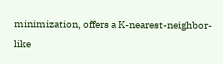minimization, offers a K-nearest-neighbor-like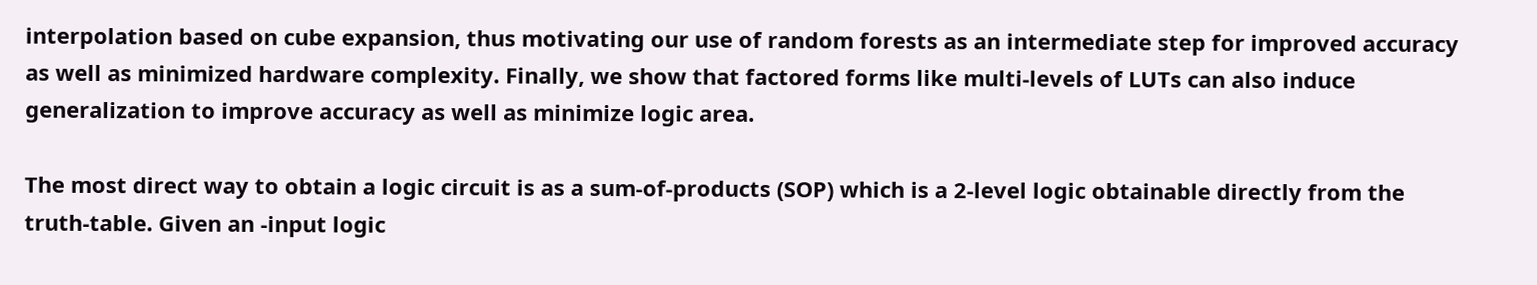interpolation based on cube expansion, thus motivating our use of random forests as an intermediate step for improved accuracy as well as minimized hardware complexity. Finally, we show that factored forms like multi-levels of LUTs can also induce generalization to improve accuracy as well as minimize logic area.

The most direct way to obtain a logic circuit is as a sum-of-products (SOP) which is a 2-level logic obtainable directly from the truth-table. Given an -input logic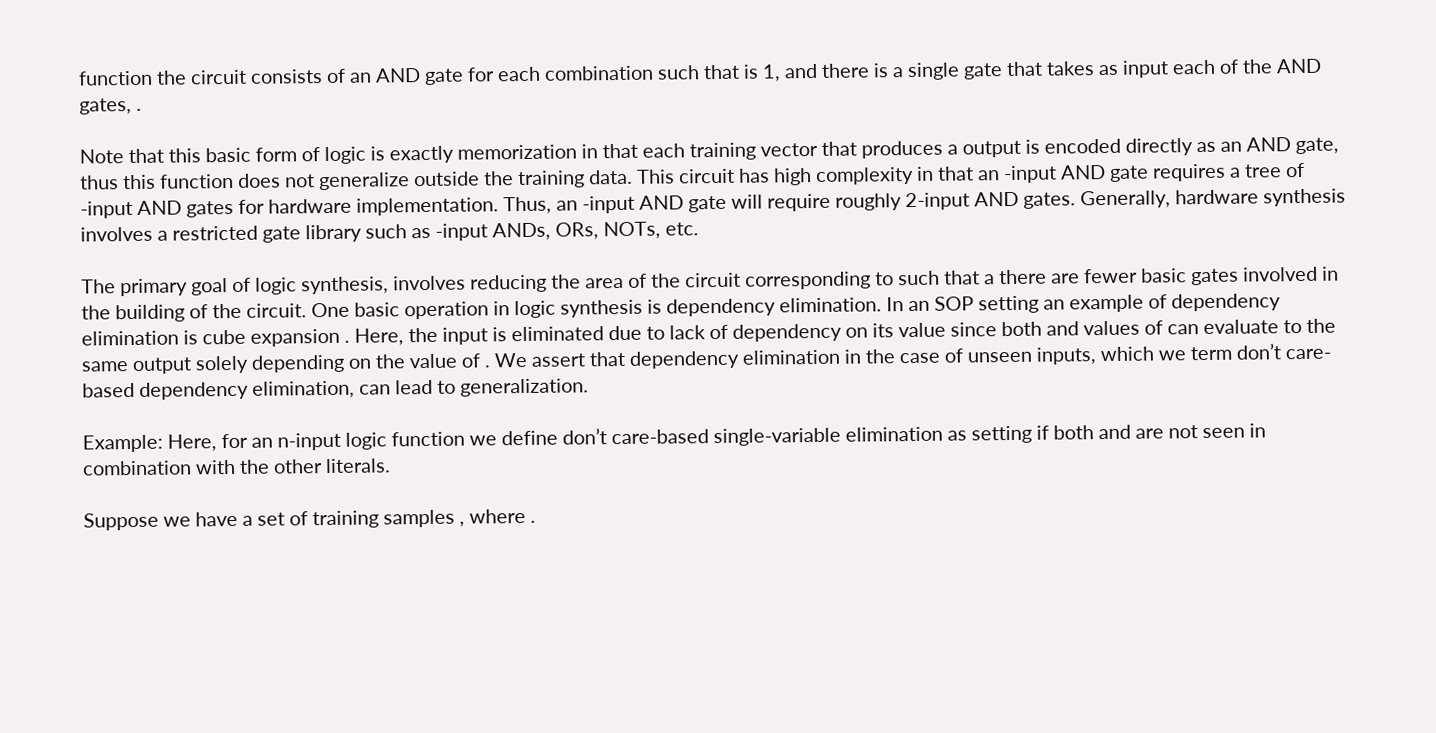function the circuit consists of an AND gate for each combination such that is 1, and there is a single gate that takes as input each of the AND gates, .

Note that this basic form of logic is exactly memorization in that each training vector that produces a output is encoded directly as an AND gate, thus this function does not generalize outside the training data. This circuit has high complexity in that an -input AND gate requires a tree of -input AND gates for hardware implementation. Thus, an -input AND gate will require roughly 2-input AND gates. Generally, hardware synthesis involves a restricted gate library such as -input ANDs, ORs, NOTs, etc.

The primary goal of logic synthesis, involves reducing the area of the circuit corresponding to such that a there are fewer basic gates involved in the building of the circuit. One basic operation in logic synthesis is dependency elimination. In an SOP setting an example of dependency elimination is cube expansion . Here, the input is eliminated due to lack of dependency on its value since both and values of can evaluate to the same output solely depending on the value of . We assert that dependency elimination in the case of unseen inputs, which we term don’t care-based dependency elimination, can lead to generalization.

Example: Here, for an n-input logic function we define don’t care-based single-variable elimination as setting if both and are not seen in combination with the other literals.

Suppose we have a set of training samples , where .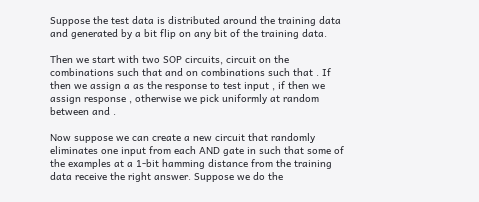Suppose the test data is distributed around the training data and generated by a bit flip on any bit of the training data.

Then we start with two SOP circuits, circuit on the combinations such that and on combinations such that . If then we assign a as the response to test input , if then we assign response , otherwise we pick uniformly at random between and .

Now suppose we can create a new circuit that randomly eliminates one input from each AND gate in such that some of the examples at a 1-bit hamming distance from the training data receive the right answer. Suppose we do the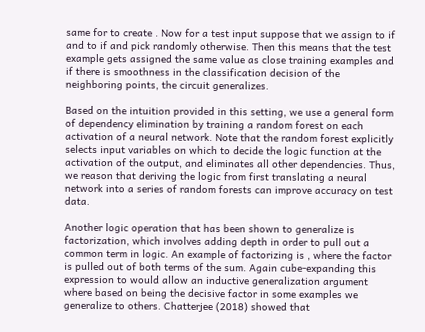same for to create . Now for a test input suppose that we assign to if and to if and pick randomly otherwise. Then this means that the test example gets assigned the same value as close training examples and if there is smoothness in the classification decision of the neighboring points, the circuit generalizes.

Based on the intuition provided in this setting, we use a general form of dependency elimination by training a random forest on each activation of a neural network. Note that the random forest explicitly selects input variables on which to decide the logic function at the activation of the output, and eliminates all other dependencies. Thus, we reason that deriving the logic from first translating a neural network into a series of random forests can improve accuracy on test data.

Another logic operation that has been shown to generalize is factorization, which involves adding depth in order to pull out a common term in logic. An example of factorizing is , where the factor is pulled out of both terms of the sum. Again cube-expanding this expression to would allow an inductive generalization argument where based on being the decisive factor in some examples we generalize to others. Chatterjee (2018) showed that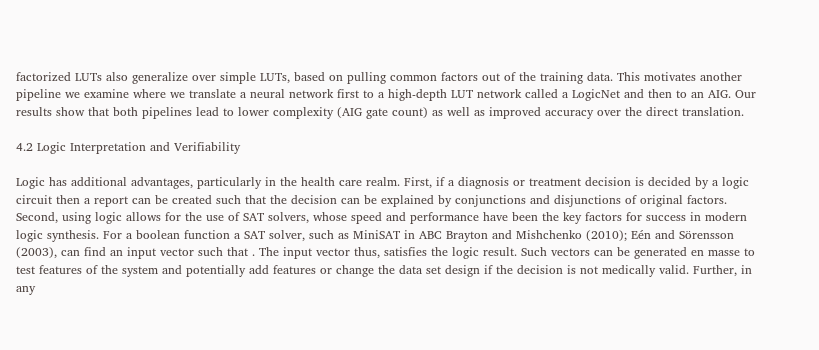factorized LUTs also generalize over simple LUTs, based on pulling common factors out of the training data. This motivates another pipeline we examine where we translate a neural network first to a high-depth LUT network called a LogicNet and then to an AIG. Our results show that both pipelines lead to lower complexity (AIG gate count) as well as improved accuracy over the direct translation.

4.2 Logic Interpretation and Verifiability

Logic has additional advantages, particularly in the health care realm. First, if a diagnosis or treatment decision is decided by a logic circuit then a report can be created such that the decision can be explained by conjunctions and disjunctions of original factors. Second, using logic allows for the use of SAT solvers, whose speed and performance have been the key factors for success in modern logic synthesis. For a boolean function a SAT solver, such as MiniSAT in ABC Brayton and Mishchenko (2010); Eén and Sörensson (2003), can find an input vector such that . The input vector thus, satisfies the logic result. Such vectors can be generated en masse to test features of the system and potentially add features or change the data set design if the decision is not medically valid. Further, in any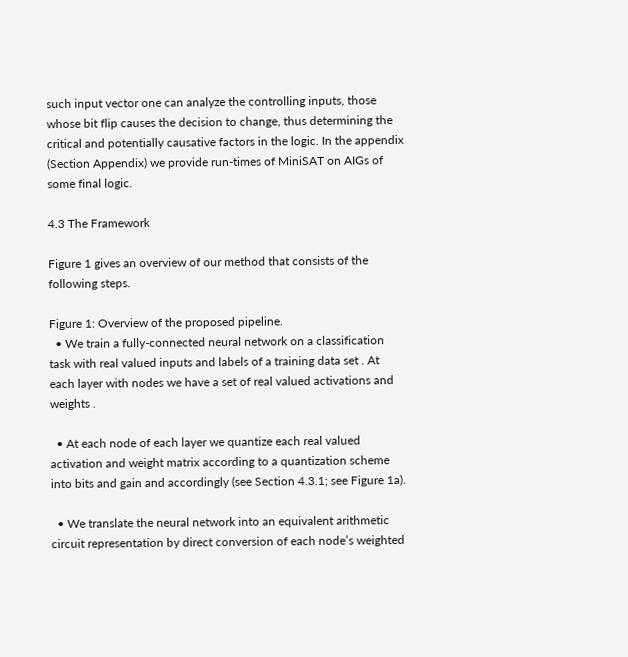such input vector one can analyze the controlling inputs, those whose bit flip causes the decision to change, thus determining the critical and potentially causative factors in the logic. In the appendix (Section Appendix) we provide run-times of MiniSAT on AIGs of some final logic.

4.3 The Framework

Figure 1 gives an overview of our method that consists of the following steps.

Figure 1: Overview of the proposed pipeline.
  • We train a fully-connected neural network on a classification task with real valued inputs and labels of a training data set . At each layer with nodes we have a set of real valued activations and weights .

  • At each node of each layer we quantize each real valued activation and weight matrix according to a quantization scheme into bits and gain and accordingly (see Section 4.3.1; see Figure 1a).

  • We translate the neural network into an equivalent arithmetic circuit representation by direct conversion of each node’s weighted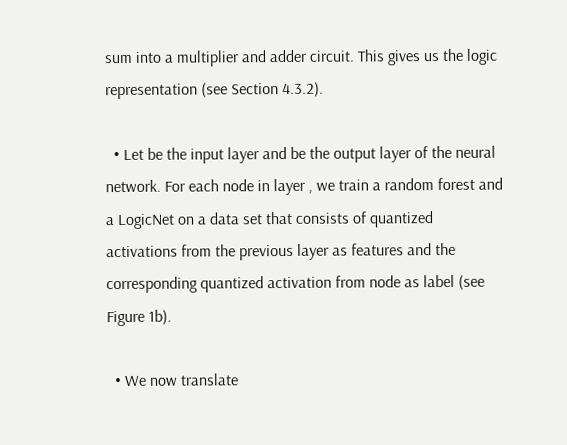sum into a multiplier and adder circuit. This gives us the logic representation (see Section 4.3.2).

  • Let be the input layer and be the output layer of the neural network. For each node in layer , we train a random forest and a LogicNet on a data set that consists of quantized activations from the previous layer as features and the corresponding quantized activation from node as label (see Figure 1b).

  • We now translate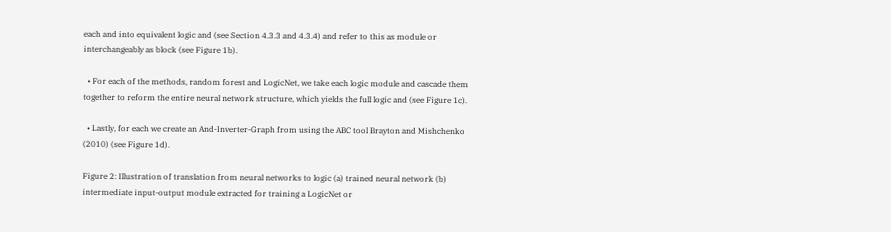each and into equivalent logic and (see Section 4.3.3 and 4.3.4) and refer to this as module or interchangeably as block (see Figure 1b).

  • For each of the methods, random forest and LogicNet, we take each logic module and cascade them together to reform the entire neural network structure, which yields the full logic and (see Figure 1c).

  • Lastly, for each we create an And-Inverter-Graph from using the ABC tool Brayton and Mishchenko (2010) (see Figure 1d).

Figure 2: Illustration of translation from neural networks to logic (a) trained neural network (b) intermediate input-output module extracted for training a LogicNet or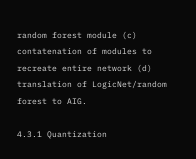random forest module (c) contatenation of modules to recreate entire network (d) translation of LogicNet/random forest to AIG.

4.3.1 Quantization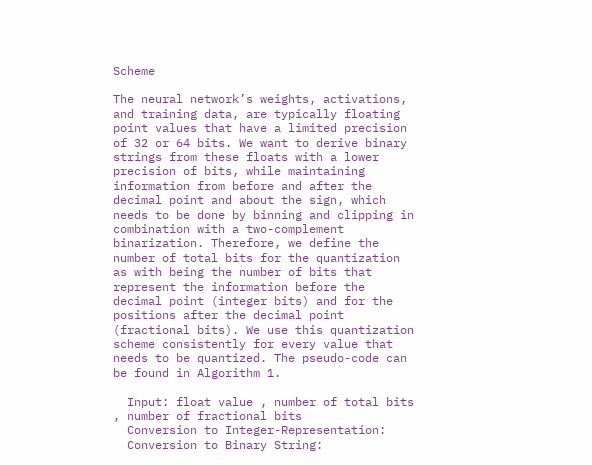Scheme

The neural network’s weights, activations, and training data, are typically floating point values that have a limited precision of 32 or 64 bits. We want to derive binary strings from these floats with a lower precision of bits, while maintaining information from before and after the decimal point and about the sign, which needs to be done by binning and clipping in combination with a two-complement binarization. Therefore, we define the number of total bits for the quantization as with being the number of bits that represent the information before the decimal point (integer bits) and for the positions after the decimal point (fractional bits). We use this quantization scheme consistently for every value that needs to be quantized. The pseudo-code can be found in Algorithm 1.

  Input: float value , number of total bits , number of fractional bits
  Conversion to Integer-Representation:
  Conversion to Binary String: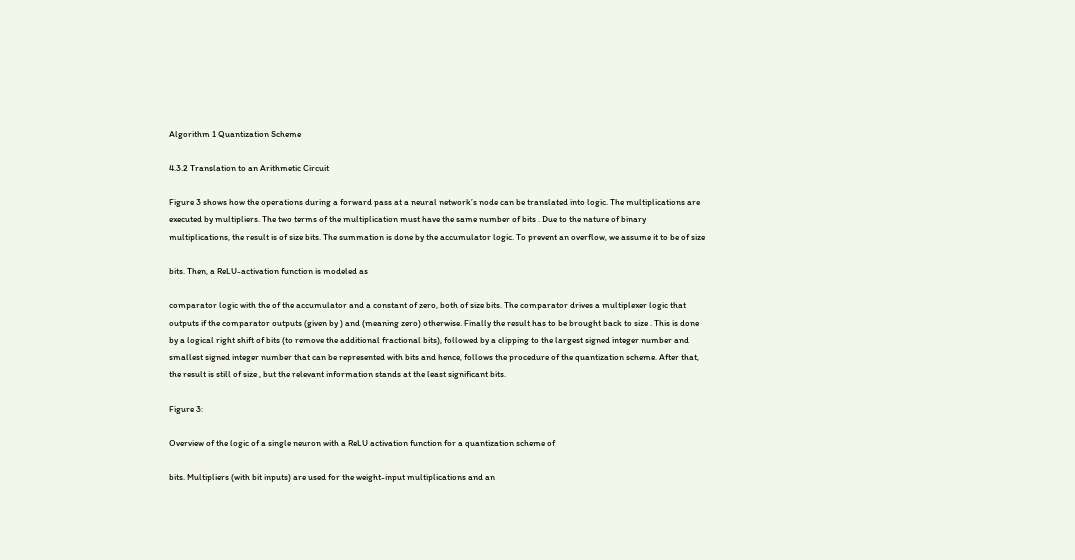Algorithm 1 Quantization Scheme

4.3.2 Translation to an Arithmetic Circuit

Figure 3 shows how the operations during a forward pass at a neural network’s node can be translated into logic. The multiplications are executed by multipliers. The two terms of the multiplication must have the same number of bits . Due to the nature of binary multiplications, the result is of size bits. The summation is done by the accumulator logic. To prevent an overflow, we assume it to be of size

bits. Then, a ReLU-activation function is modeled as

comparator logic with the of the accumulator and a constant of zero, both of size bits. The comparator drives a multiplexer logic that outputs if the comparator outputs (given by ) and (meaning zero) otherwise. Finally the result has to be brought back to size . This is done by a logical right shift of bits (to remove the additional fractional bits), followed by a clipping to the largest signed integer number and smallest signed integer number that can be represented with bits and hence, follows the procedure of the quantization scheme. After that, the result is still of size , but the relevant information stands at the least significant bits.

Figure 3:

Overview of the logic of a single neuron with a ReLU activation function for a quantization scheme of

bits. Multipliers (with bit inputs) are used for the weight-input multiplications and an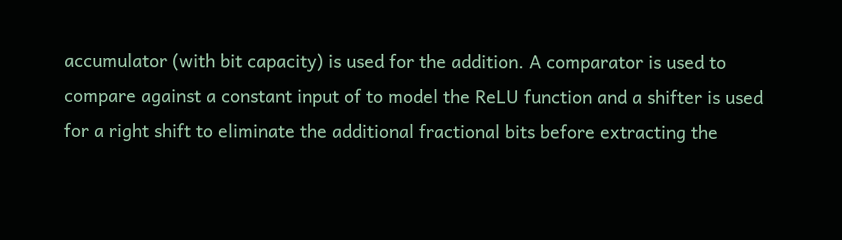accumulator (with bit capacity) is used for the addition. A comparator is used to compare against a constant input of to model the ReLU function and a shifter is used for a right shift to eliminate the additional fractional bits before extracting the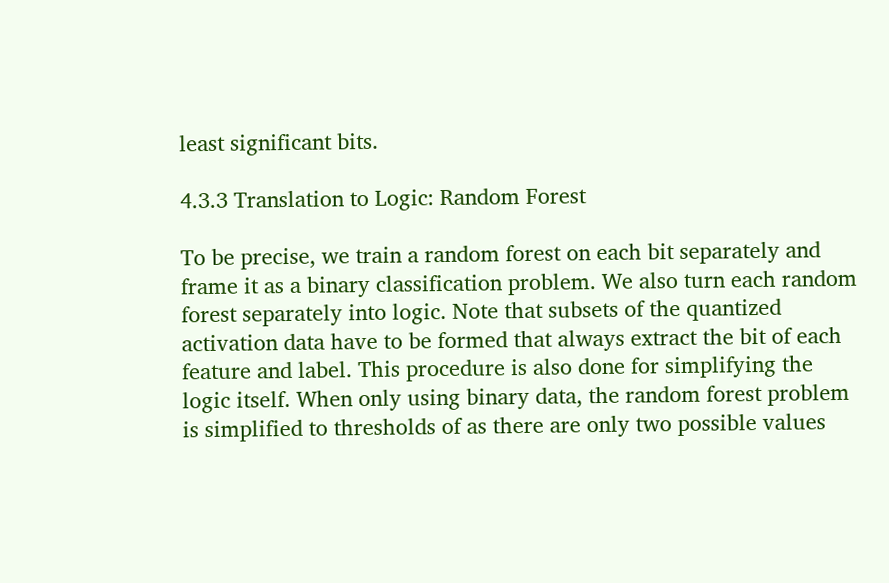least significant bits.

4.3.3 Translation to Logic: Random Forest

To be precise, we train a random forest on each bit separately and frame it as a binary classification problem. We also turn each random forest separately into logic. Note that subsets of the quantized activation data have to be formed that always extract the bit of each feature and label. This procedure is also done for simplifying the logic itself. When only using binary data, the random forest problem is simplified to thresholds of as there are only two possible values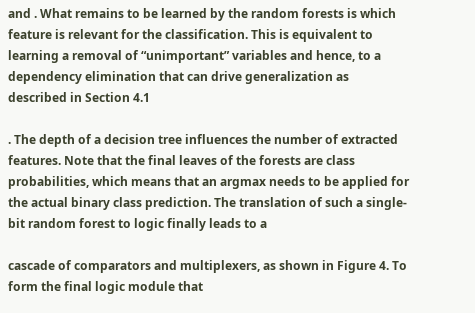and . What remains to be learned by the random forests is which feature is relevant for the classification. This is equivalent to learning a removal of “unimportant” variables and hence, to a dependency elimination that can drive generalization as described in Section 4.1

. The depth of a decision tree influences the number of extracted features. Note that the final leaves of the forests are class probabilities, which means that an argmax needs to be applied for the actual binary class prediction. The translation of such a single-bit random forest to logic finally leads to a

cascade of comparators and multiplexers, as shown in Figure 4. To form the final logic module that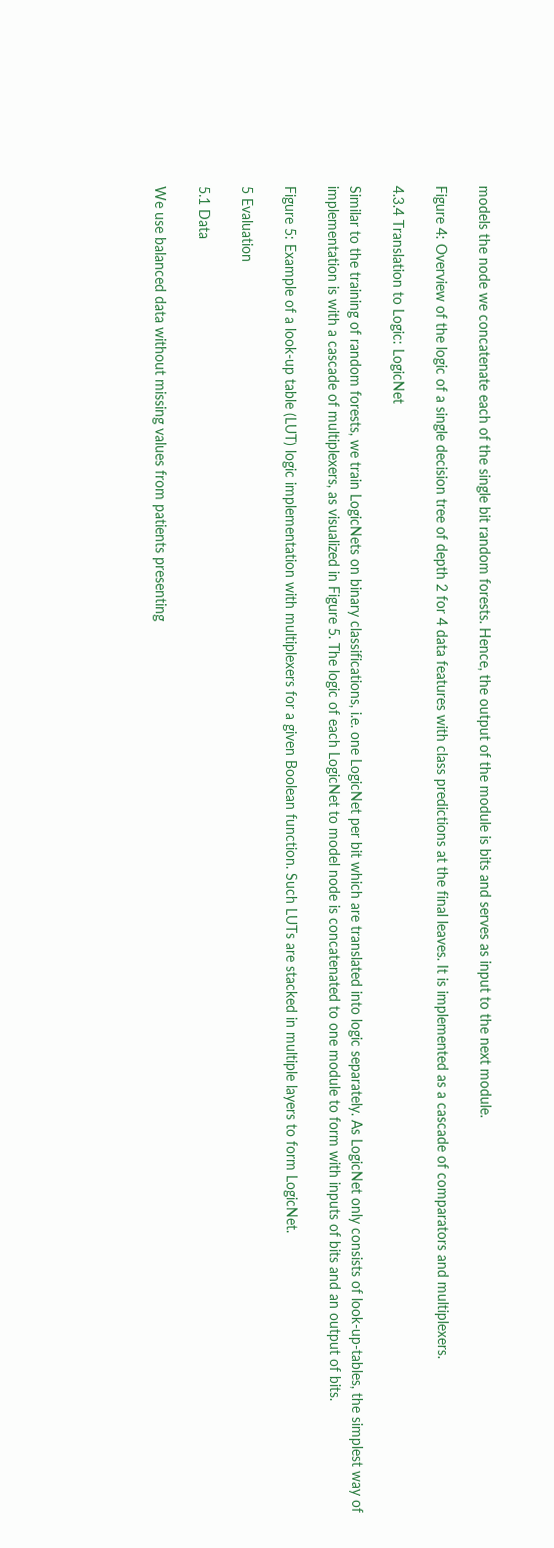models the node we concatenate each of the single bit random forests. Hence, the output of the module is bits and serves as input to the next module.

Figure 4: Overview of the logic of a single decision tree of depth 2 for 4 data features with class predictions at the final leaves. It is implemented as a cascade of comparators and multiplexers.

4.3.4 Translation to Logic: LogicNet

Similar to the training of random forests, we train LogicNets on binary classifications, i.e. one LogicNet per bit which are translated into logic separately. As LogicNet only consists of look-up-tables, the simplest way of implementation is with a cascade of multiplexers, as visualized in Figure 5. The logic of each LogicNet to model node is concatenated to one module to form with inputs of bits and an output of bits.

Figure 5: Example of a look-up table (LUT) logic implementation with multiplexers for a given Boolean function. Such LUTs are stacked in multiple layers to form LogicNet.

5 Evaluation

5.1 Data

We use balanced data without missing values from patients presenting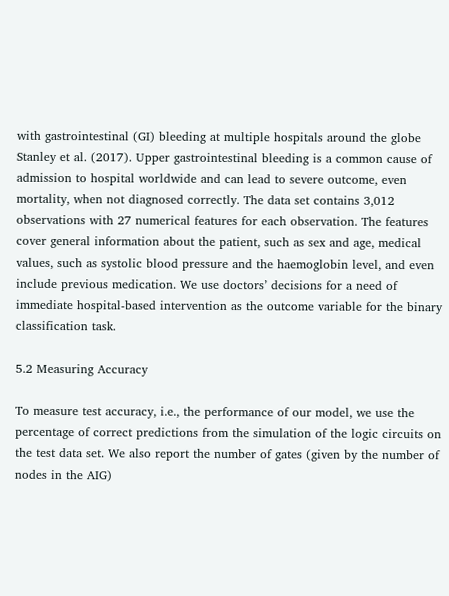with gastrointestinal (GI) bleeding at multiple hospitals around the globe Stanley et al. (2017). Upper gastrointestinal bleeding is a common cause of admission to hospital worldwide and can lead to severe outcome, even mortality, when not diagnosed correctly. The data set contains 3,012 observations with 27 numerical features for each observation. The features cover general information about the patient, such as sex and age, medical values, such as systolic blood pressure and the haemoglobin level, and even include previous medication. We use doctors’ decisions for a need of immediate hospital-based intervention as the outcome variable for the binary classification task.

5.2 Measuring Accuracy

To measure test accuracy, i.e., the performance of our model, we use the percentage of correct predictions from the simulation of the logic circuits on the test data set. We also report the number of gates (given by the number of nodes in the AIG)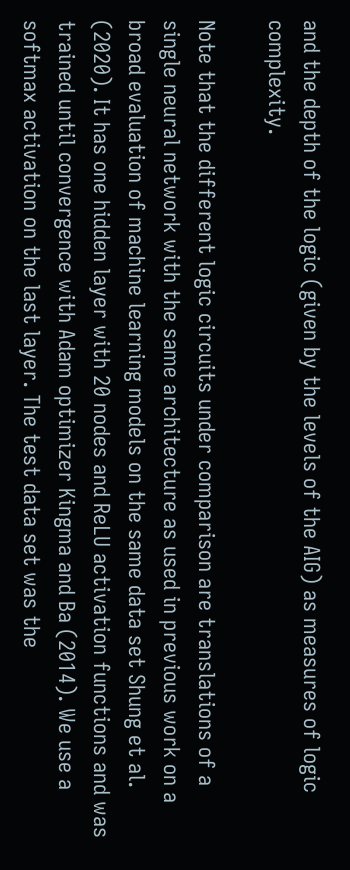and the depth of the logic (given by the levels of the AIG) as measures of logic complexity.

Note that the different logic circuits under comparison are translations of a single neural network with the same architecture as used in previous work on a broad evaluation of machine learning models on the same data set Shung et al. (2020). It has one hidden layer with 20 nodes and ReLU activation functions and was trained until convergence with Adam optimizer Kingma and Ba (2014). We use a softmax activation on the last layer. The test data set was the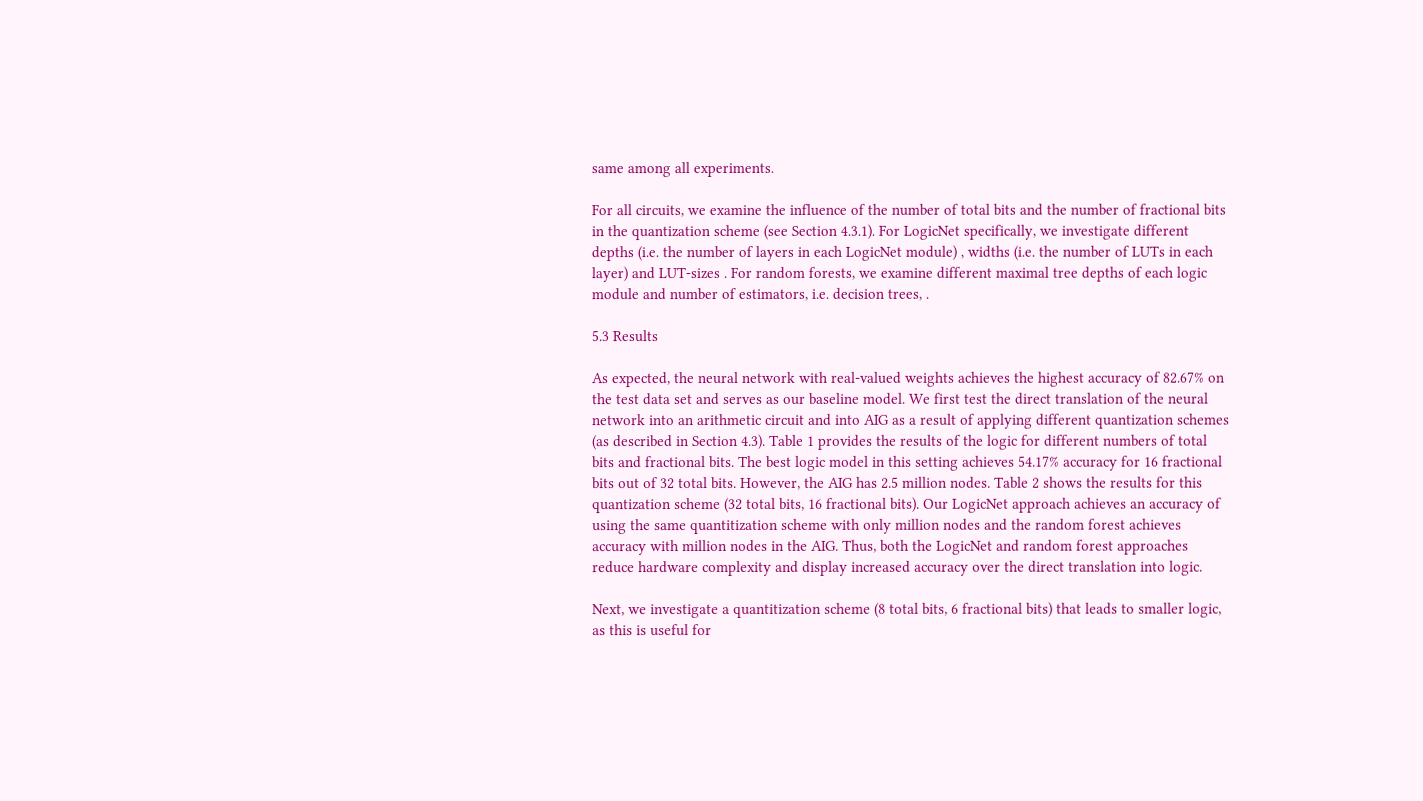same among all experiments.

For all circuits, we examine the influence of the number of total bits and the number of fractional bits in the quantization scheme (see Section 4.3.1). For LogicNet specifically, we investigate different depths (i.e. the number of layers in each LogicNet module) , widths (i.e. the number of LUTs in each layer) and LUT-sizes . For random forests, we examine different maximal tree depths of each logic module and number of estimators, i.e. decision trees, .

5.3 Results

As expected, the neural network with real-valued weights achieves the highest accuracy of 82.67% on the test data set and serves as our baseline model. We first test the direct translation of the neural network into an arithmetic circuit and into AIG as a result of applying different quantization schemes (as described in Section 4.3). Table 1 provides the results of the logic for different numbers of total bits and fractional bits. The best logic model in this setting achieves 54.17% accuracy for 16 fractional bits out of 32 total bits. However, the AIG has 2.5 million nodes. Table 2 shows the results for this quantization scheme (32 total bits, 16 fractional bits). Our LogicNet approach achieves an accuracy of using the same quantitization scheme with only million nodes and the random forest achieves accuracy with million nodes in the AIG. Thus, both the LogicNet and random forest approaches reduce hardware complexity and display increased accuracy over the direct translation into logic.

Next, we investigate a quantitization scheme (8 total bits, 6 fractional bits) that leads to smaller logic, as this is useful for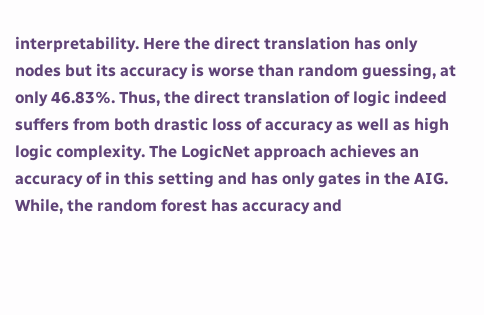interpretability. Here the direct translation has only nodes but its accuracy is worse than random guessing, at only 46.83%. Thus, the direct translation of logic indeed suffers from both drastic loss of accuracy as well as high logic complexity. The LogicNet approach achieves an accuracy of in this setting and has only gates in the AIG. While, the random forest has accuracy and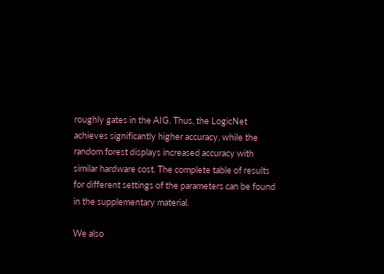roughly gates in the AIG. Thus, the LogicNet achieves significantly higher accuracy, while the random forest displays increased accuracy with similar hardware cost. The complete table of results for different settings of the parameters can be found in the supplementary material.

We also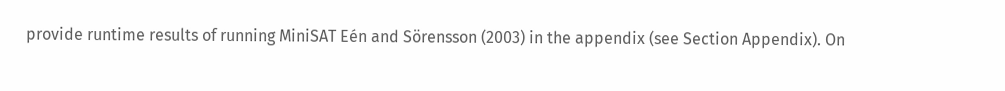provide runtime results of running MiniSAT Eén and Sörensson (2003) in the appendix (see Section Appendix). On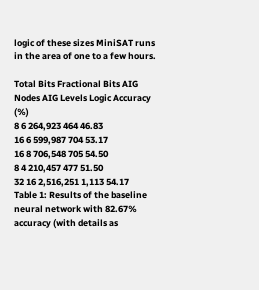logic of these sizes MiniSAT runs in the area of one to a few hours.

Total Bits Fractional Bits AIG Nodes AIG Levels Logic Accuracy (%)
8 6 264,923 464 46.83
16 6 599,987 704 53.17
16 8 706,548 705 54.50
8 4 210,457 477 51.50
32 16 2,516,251 1,113 54.17
Table 1: Results of the baseline neural network with 82.67% accuracy (with details as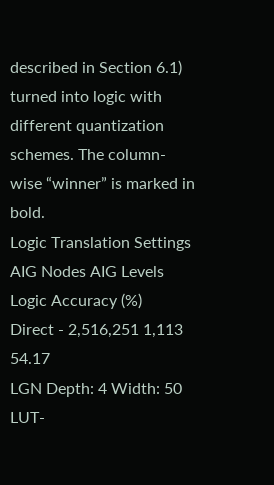described in Section 6.1) turned into logic with different quantization schemes. The column-wise “winner” is marked in bold.
Logic Translation Settings AIG Nodes AIG Levels Logic Accuracy (%)
Direct - 2,516,251 1,113 54.17
LGN Depth: 4 Width: 50 LUT-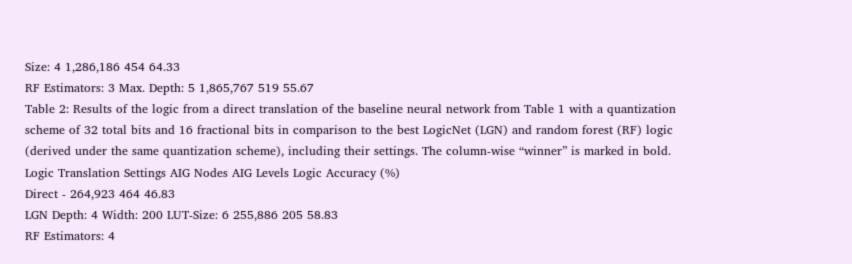Size: 4 1,286,186 454 64.33
RF Estimators: 3 Max. Depth: 5 1,865,767 519 55.67
Table 2: Results of the logic from a direct translation of the baseline neural network from Table 1 with a quantization scheme of 32 total bits and 16 fractional bits in comparison to the best LogicNet (LGN) and random forest (RF) logic (derived under the same quantization scheme), including their settings. The column-wise “winner” is marked in bold.
Logic Translation Settings AIG Nodes AIG Levels Logic Accuracy (%)
Direct - 264,923 464 46.83
LGN Depth: 4 Width: 200 LUT-Size: 6 255,886 205 58.83
RF Estimators: 4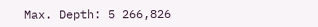Max. Depth: 5 266,826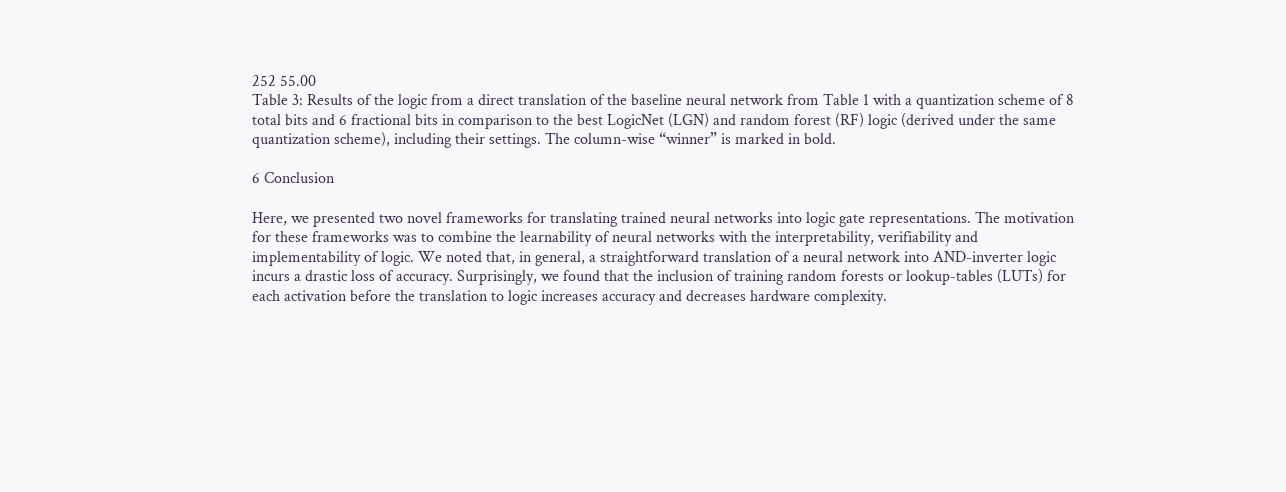252 55.00
Table 3: Results of the logic from a direct translation of the baseline neural network from Table 1 with a quantization scheme of 8 total bits and 6 fractional bits in comparison to the best LogicNet (LGN) and random forest (RF) logic (derived under the same quantization scheme), including their settings. The column-wise “winner” is marked in bold.

6 Conclusion

Here, we presented two novel frameworks for translating trained neural networks into logic gate representations. The motivation for these frameworks was to combine the learnability of neural networks with the interpretability, verifiability and implementability of logic. We noted that, in general, a straightforward translation of a neural network into AND-inverter logic incurs a drastic loss of accuracy. Surprisingly, we found that the inclusion of training random forests or lookup-tables (LUTs) for each activation before the translation to logic increases accuracy and decreases hardware complexity.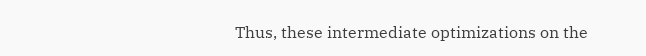Thus, these intermediate optimizations on the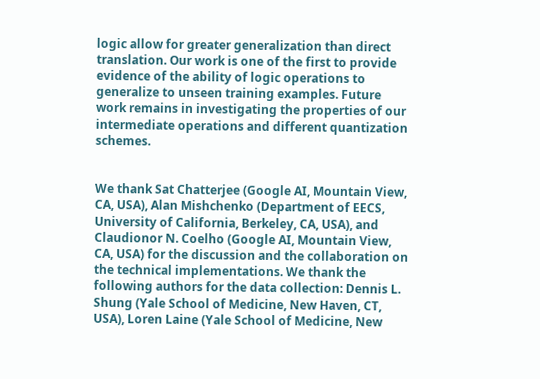logic allow for greater generalization than direct translation. Our work is one of the first to provide evidence of the ability of logic operations to generalize to unseen training examples. Future work remains in investigating the properties of our intermediate operations and different quantization schemes.


We thank Sat Chatterjee (Google AI, Mountain View, CA, USA), Alan Mishchenko (Department of EECS, University of California, Berkeley, CA, USA), and Claudionor N. Coelho (Google AI, Mountain View, CA, USA) for the discussion and the collaboration on the technical implementations. We thank the following authors for the data collection: Dennis L. Shung (Yale School of Medicine, New Haven, CT, USA), Loren Laine (Yale School of Medicine, New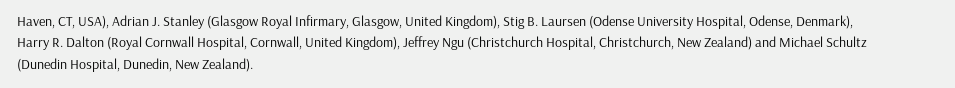Haven, CT, USA), Adrian J. Stanley (Glasgow Royal Infirmary, Glasgow, United Kingdom), Stig B. Laursen (Odense University Hospital, Odense, Denmark), Harry R. Dalton (Royal Cornwall Hospital, Cornwall, United Kingdom), Jeffrey Ngu (Christchurch Hospital, Christchurch, New Zealand) and Michael Schultz (Dunedin Hospital, Dunedin, New Zealand).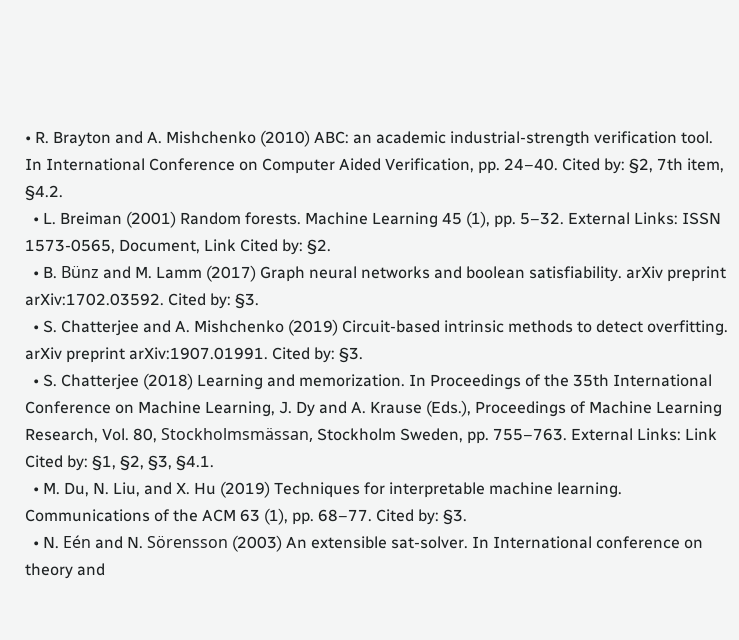• R. Brayton and A. Mishchenko (2010) ABC: an academic industrial-strength verification tool. In International Conference on Computer Aided Verification, pp. 24–40. Cited by: §2, 7th item, §4.2.
  • L. Breiman (2001) Random forests. Machine Learning 45 (1), pp. 5–32. External Links: ISSN 1573-0565, Document, Link Cited by: §2.
  • B. Bünz and M. Lamm (2017) Graph neural networks and boolean satisfiability. arXiv preprint arXiv:1702.03592. Cited by: §3.
  • S. Chatterjee and A. Mishchenko (2019) Circuit-based intrinsic methods to detect overfitting. arXiv preprint arXiv:1907.01991. Cited by: §3.
  • S. Chatterjee (2018) Learning and memorization. In Proceedings of the 35th International Conference on Machine Learning, J. Dy and A. Krause (Eds.), Proceedings of Machine Learning Research, Vol. 80, Stockholmsmässan, Stockholm Sweden, pp. 755–763. External Links: Link Cited by: §1, §2, §3, §4.1.
  • M. Du, N. Liu, and X. Hu (2019) Techniques for interpretable machine learning. Communications of the ACM 63 (1), pp. 68–77. Cited by: §3.
  • N. Eén and N. Sörensson (2003) An extensible sat-solver. In International conference on theory and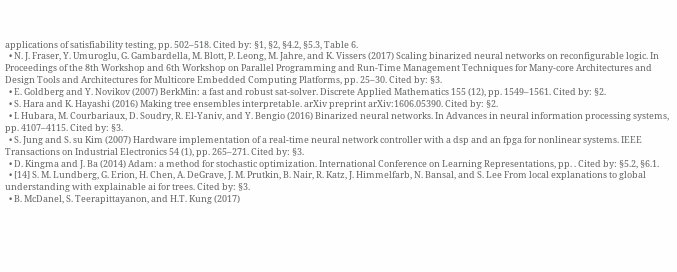applications of satisfiability testing, pp. 502–518. Cited by: §1, §2, §4.2, §5.3, Table 6.
  • N. J. Fraser, Y. Umuroglu, G. Gambardella, M. Blott, P. Leong, M. Jahre, and K. Vissers (2017) Scaling binarized neural networks on reconfigurable logic. In Proceedings of the 8th Workshop and 6th Workshop on Parallel Programming and Run-Time Management Techniques for Many-core Architectures and Design Tools and Architectures for Multicore Embedded Computing Platforms, pp. 25–30. Cited by: §3.
  • E. Goldberg and Y. Novikov (2007) BerkMin: a fast and robust sat-solver. Discrete Applied Mathematics 155 (12), pp. 1549–1561. Cited by: §2.
  • S. Hara and K. Hayashi (2016) Making tree ensembles interpretable. arXiv preprint arXiv:1606.05390. Cited by: §2.
  • I. Hubara, M. Courbariaux, D. Soudry, R. El-Yaniv, and Y. Bengio (2016) Binarized neural networks. In Advances in neural information processing systems, pp. 4107–4115. Cited by: §3.
  • S. Jung and S. su Kim (2007) Hardware implementation of a real-time neural network controller with a dsp and an fpga for nonlinear systems. IEEE Transactions on Industrial Electronics 54 (1), pp. 265–271. Cited by: §3.
  • D. Kingma and J. Ba (2014) Adam: a method for stochastic optimization. International Conference on Learning Representations, pp. . Cited by: §5.2, §6.1.
  • [14] S. M. Lundberg, G. Erion, H. Chen, A. DeGrave, J. M. Prutkin, B. Nair, R. Katz, J. Himmelfarb, N. Bansal, and S. Lee From local explanations to global understanding with explainable ai for trees. Cited by: §3.
  • B. McDanel, S. Teerapittayanon, and H.T. Kung (2017)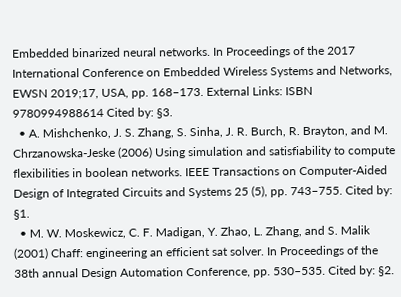Embedded binarized neural networks. In Proceedings of the 2017 International Conference on Embedded Wireless Systems and Networks, EWSN 2019;17, USA, pp. 168–173. External Links: ISBN 9780994988614 Cited by: §3.
  • A. Mishchenko, J. S. Zhang, S. Sinha, J. R. Burch, R. Brayton, and M. Chrzanowska-Jeske (2006) Using simulation and satisfiability to compute flexibilities in boolean networks. IEEE Transactions on Computer-Aided Design of Integrated Circuits and Systems 25 (5), pp. 743–755. Cited by: §1.
  • M. W. Moskewicz, C. F. Madigan, Y. Zhao, L. Zhang, and S. Malik (2001) Chaff: engineering an efficient sat solver. In Proceedings of the 38th annual Design Automation Conference, pp. 530–535. Cited by: §2.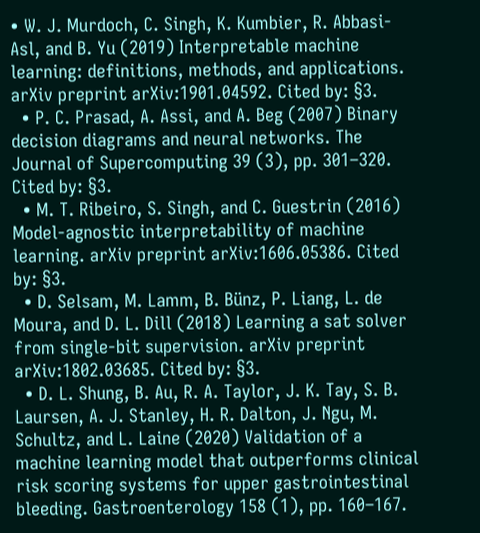• W. J. Murdoch, C. Singh, K. Kumbier, R. Abbasi-Asl, and B. Yu (2019) Interpretable machine learning: definitions, methods, and applications. arXiv preprint arXiv:1901.04592. Cited by: §3.
  • P. C. Prasad, A. Assi, and A. Beg (2007) Binary decision diagrams and neural networks. The Journal of Supercomputing 39 (3), pp. 301–320. Cited by: §3.
  • M. T. Ribeiro, S. Singh, and C. Guestrin (2016) Model-agnostic interpretability of machine learning. arXiv preprint arXiv:1606.05386. Cited by: §3.
  • D. Selsam, M. Lamm, B. Bünz, P. Liang, L. de Moura, and D. L. Dill (2018) Learning a sat solver from single-bit supervision. arXiv preprint arXiv:1802.03685. Cited by: §3.
  • D. L. Shung, B. Au, R. A. Taylor, J. K. Tay, S. B. Laursen, A. J. Stanley, H. R. Dalton, J. Ngu, M. Schultz, and L. Laine (2020) Validation of a machine learning model that outperforms clinical risk scoring systems for upper gastrointestinal bleeding. Gastroenterology 158 (1), pp. 160–167.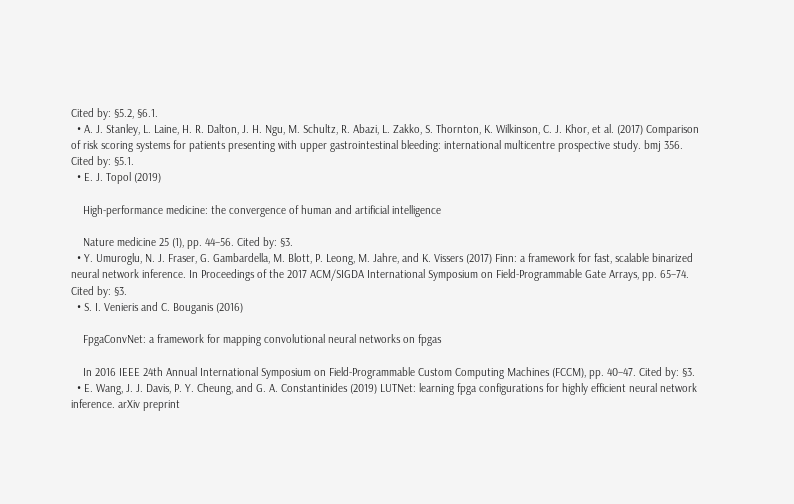Cited by: §5.2, §6.1.
  • A. J. Stanley, L. Laine, H. R. Dalton, J. H. Ngu, M. Schultz, R. Abazi, L. Zakko, S. Thornton, K. Wilkinson, C. J. Khor, et al. (2017) Comparison of risk scoring systems for patients presenting with upper gastrointestinal bleeding: international multicentre prospective study. bmj 356. Cited by: §5.1.
  • E. J. Topol (2019)

    High-performance medicine: the convergence of human and artificial intelligence

    Nature medicine 25 (1), pp. 44–56. Cited by: §3.
  • Y. Umuroglu, N. J. Fraser, G. Gambardella, M. Blott, P. Leong, M. Jahre, and K. Vissers (2017) Finn: a framework for fast, scalable binarized neural network inference. In Proceedings of the 2017 ACM/SIGDA International Symposium on Field-Programmable Gate Arrays, pp. 65–74. Cited by: §3.
  • S. I. Venieris and C. Bouganis (2016)

    FpgaConvNet: a framework for mapping convolutional neural networks on fpgas

    In 2016 IEEE 24th Annual International Symposium on Field-Programmable Custom Computing Machines (FCCM), pp. 40–47. Cited by: §3.
  • E. Wang, J. J. Davis, P. Y. Cheung, and G. A. Constantinides (2019) LUTNet: learning fpga configurations for highly efficient neural network inference. arXiv preprint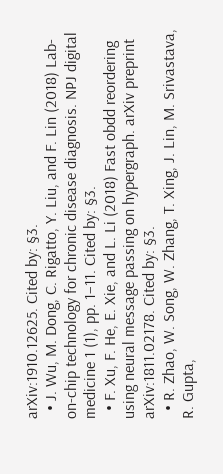arXiv:1910.12625. Cited by: §3.
  • J. Wu, M. Dong, C. Rigatto, Y. Liu, and F. Lin (2018) Lab-on-chip technology for chronic disease diagnosis. NPJ digital medicine 1 (1), pp. 1–11. Cited by: §3.
  • F. Xu, F. He, E. Xie, and L. Li (2018) Fast obdd reordering using neural message passing on hypergraph. arXiv preprint arXiv:1811.02178. Cited by: §3.
  • R. Zhao, W. Song, W. Zhang, T. Xing, J. Lin, M. Srivastava, R. Gupta,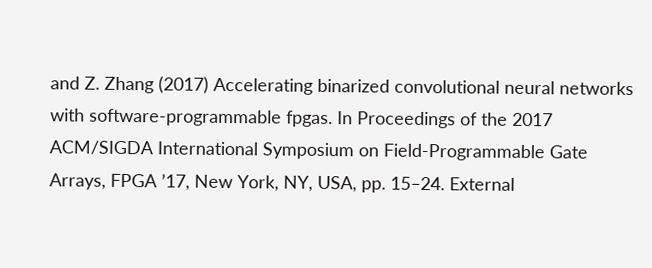and Z. Zhang (2017) Accelerating binarized convolutional neural networks with software-programmable fpgas. In Proceedings of the 2017 ACM/SIGDA International Symposium on Field-Programmable Gate Arrays, FPGA ’17, New York, NY, USA, pp. 15–24. External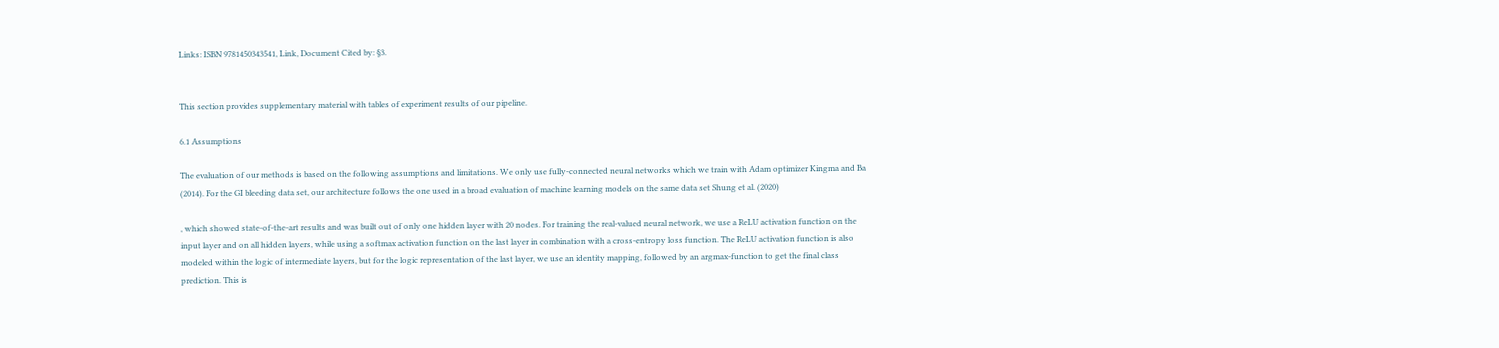Links: ISBN 9781450343541, Link, Document Cited by: §3.


This section provides supplementary material with tables of experiment results of our pipeline.

6.1 Assumptions

The evaluation of our methods is based on the following assumptions and limitations. We only use fully-connected neural networks which we train with Adam optimizer Kingma and Ba (2014). For the GI bleeding data set, our architecture follows the one used in a broad evaluation of machine learning models on the same data set Shung et al. (2020)

, which showed state-of-the-art results and was built out of only one hidden layer with 20 nodes. For training the real-valued neural network, we use a ReLU activation function on the input layer and on all hidden layers, while using a softmax activation function on the last layer in combination with a cross-entropy loss function. The ReLU activation function is also modeled within the logic of intermediate layers, but for the logic representation of the last layer, we use an identity mapping, followed by an argmax-function to get the final class prediction. This is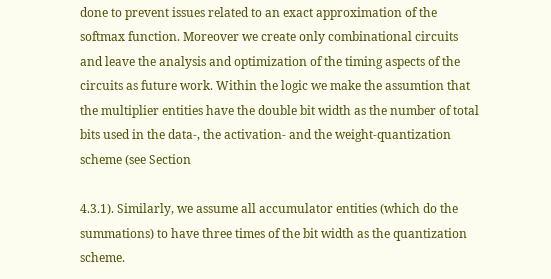done to prevent issues related to an exact approximation of the softmax function. Moreover we create only combinational circuits and leave the analysis and optimization of the timing aspects of the circuits as future work. Within the logic we make the assumtion that the multiplier entities have the double bit width as the number of total bits used in the data-, the activation- and the weight-quantization scheme (see Section

4.3.1). Similarly, we assume all accumulator entities (which do the summations) to have three times of the bit width as the quantization scheme.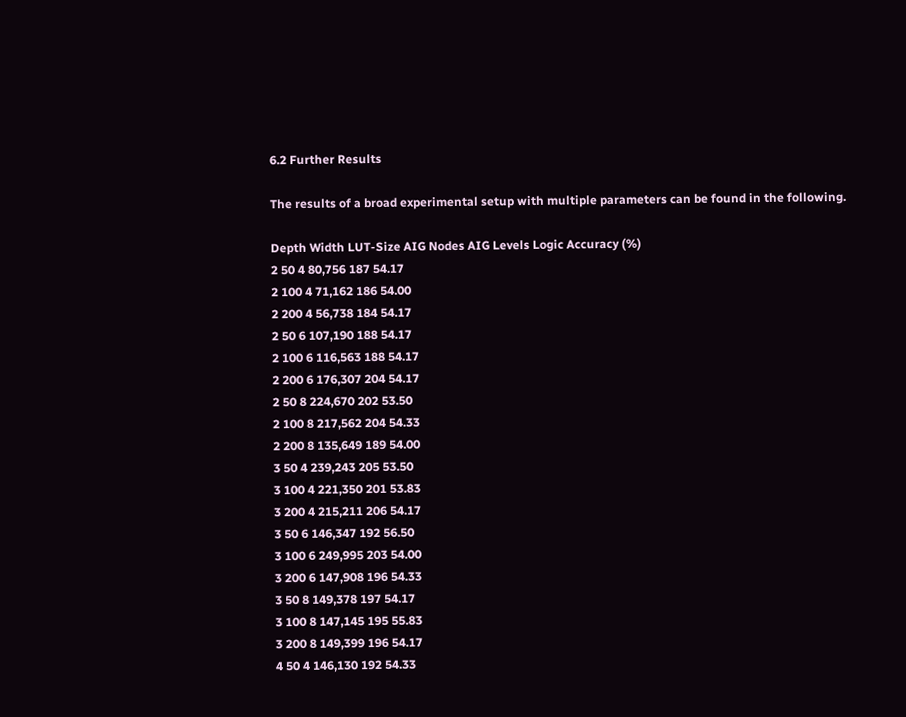6.2 Further Results

The results of a broad experimental setup with multiple parameters can be found in the following.

Depth Width LUT-Size AIG Nodes AIG Levels Logic Accuracy (%)
2 50 4 80,756 187 54.17
2 100 4 71,162 186 54.00
2 200 4 56,738 184 54.17
2 50 6 107,190 188 54.17
2 100 6 116,563 188 54.17
2 200 6 176,307 204 54.17
2 50 8 224,670 202 53.50
2 100 8 217,562 204 54.33
2 200 8 135,649 189 54.00
3 50 4 239,243 205 53.50
3 100 4 221,350 201 53.83
3 200 4 215,211 206 54.17
3 50 6 146,347 192 56.50
3 100 6 249,995 203 54.00
3 200 6 147,908 196 54.33
3 50 8 149,378 197 54.17
3 100 8 147,145 195 55.83
3 200 8 149,399 196 54.17
4 50 4 146,130 192 54.33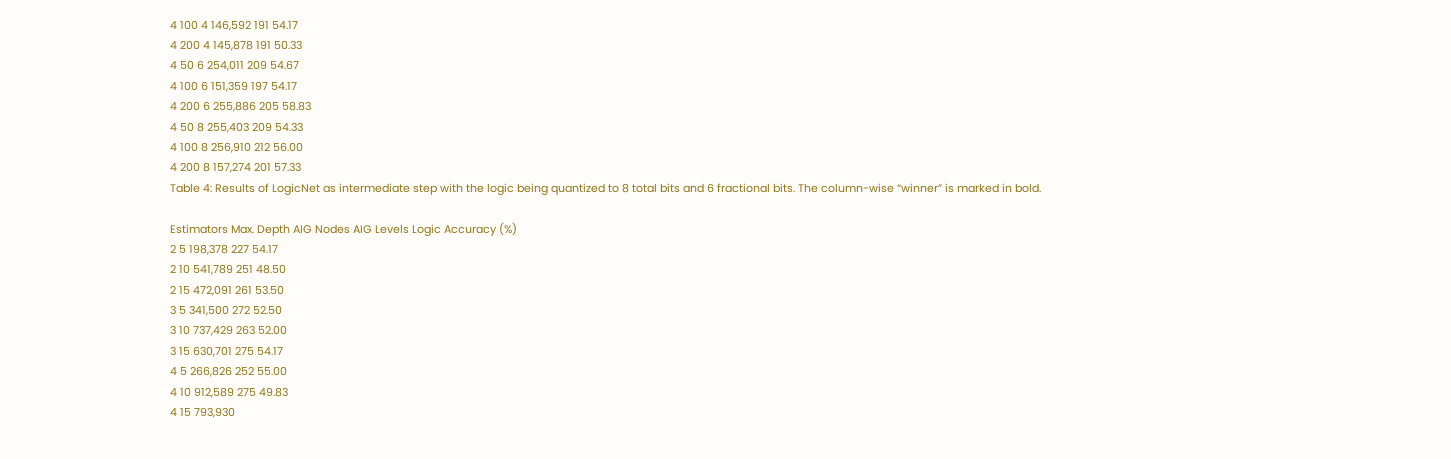4 100 4 146,592 191 54.17
4 200 4 145,878 191 50.33
4 50 6 254,011 209 54.67
4 100 6 151,359 197 54.17
4 200 6 255,886 205 58.83
4 50 8 255,403 209 54.33
4 100 8 256,910 212 56.00
4 200 8 157,274 201 57.33
Table 4: Results of LogicNet as intermediate step with the logic being quantized to 8 total bits and 6 fractional bits. The column-wise “winner” is marked in bold.

Estimators Max. Depth AIG Nodes AIG Levels Logic Accuracy (%)
2 5 198,378 227 54.17
2 10 541,789 251 48.50
2 15 472,091 261 53.50
3 5 341,500 272 52.50
3 10 737,429 263 52.00
3 15 630,701 275 54.17
4 5 266,826 252 55.00
4 10 912,589 275 49.83
4 15 793,930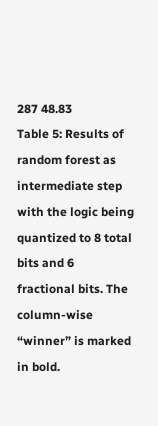287 48.83
Table 5: Results of random forest as intermediate step with the logic being quantized to 8 total bits and 6 fractional bits. The column-wise “winner” is marked in bold.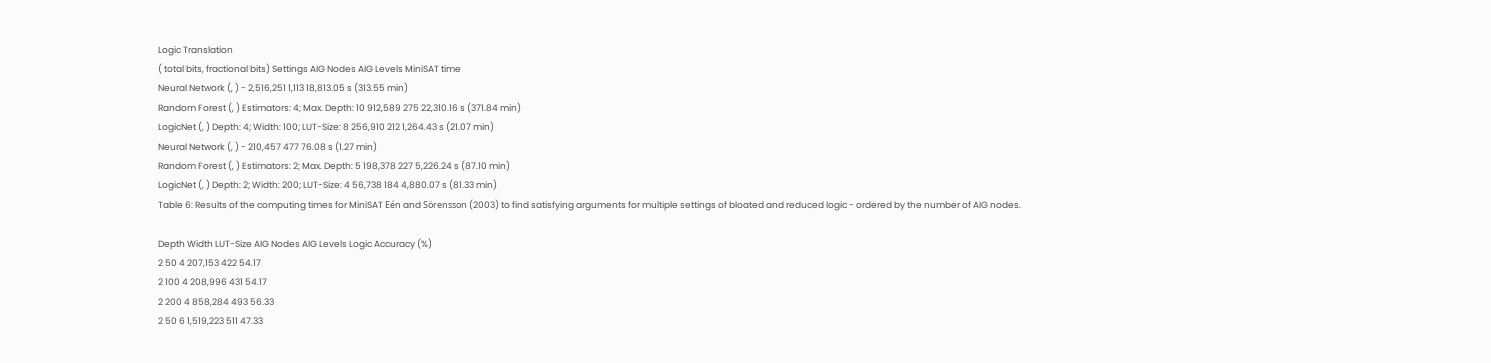Logic Translation
( total bits, fractional bits) Settings AIG Nodes AIG Levels MiniSAT time
Neural Network (, ) - 2,516,251 1,113 18,813.05 s (313.55 min)
Random Forest (, ) Estimators: 4; Max. Depth: 10 912,589 275 22,310.16 s (371.84 min)
LogicNet (, ) Depth: 4; Width: 100; LUT-Size: 8 256,910 212 1,264.43 s (21.07 min)
Neural Network (, ) - 210,457 477 76.08 s (1.27 min)
Random Forest (, ) Estimators: 2; Max. Depth: 5 198,378 227 5,226.24 s (87.10 min)
LogicNet (, ) Depth: 2; Width: 200; LUT-Size: 4 56,738 184 4,880.07 s (81.33 min)
Table 6: Results of the computing times for MiniSAT Eén and Sörensson (2003) to find satisfying arguments for multiple settings of bloated and reduced logic - ordered by the number of AIG nodes.

Depth Width LUT-Size AIG Nodes AIG Levels Logic Accuracy (%)
2 50 4 207,153 422 54.17
2 100 4 208,996 431 54.17
2 200 4 858,284 493 56.33
2 50 6 1,519,223 511 47.33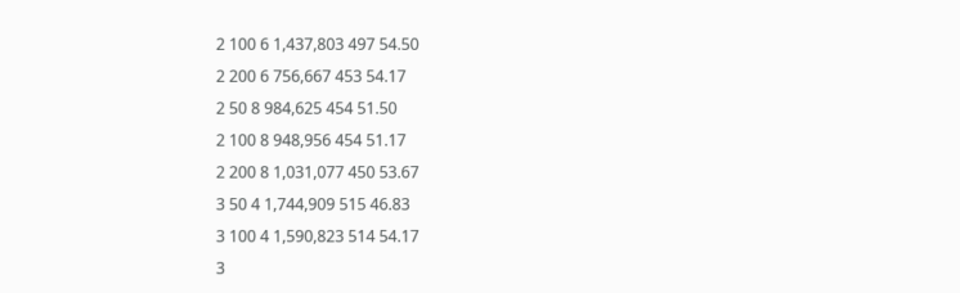2 100 6 1,437,803 497 54.50
2 200 6 756,667 453 54.17
2 50 8 984,625 454 51.50
2 100 8 948,956 454 51.17
2 200 8 1,031,077 450 53.67
3 50 4 1,744,909 515 46.83
3 100 4 1,590,823 514 54.17
3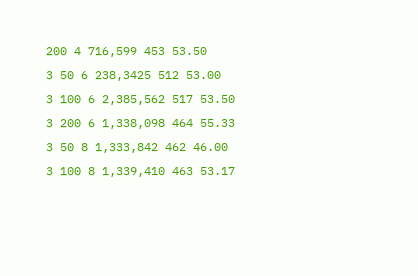200 4 716,599 453 53.50
3 50 6 238,3425 512 53.00
3 100 6 2,385,562 517 53.50
3 200 6 1,338,098 464 55.33
3 50 8 1,333,842 462 46.00
3 100 8 1,339,410 463 53.17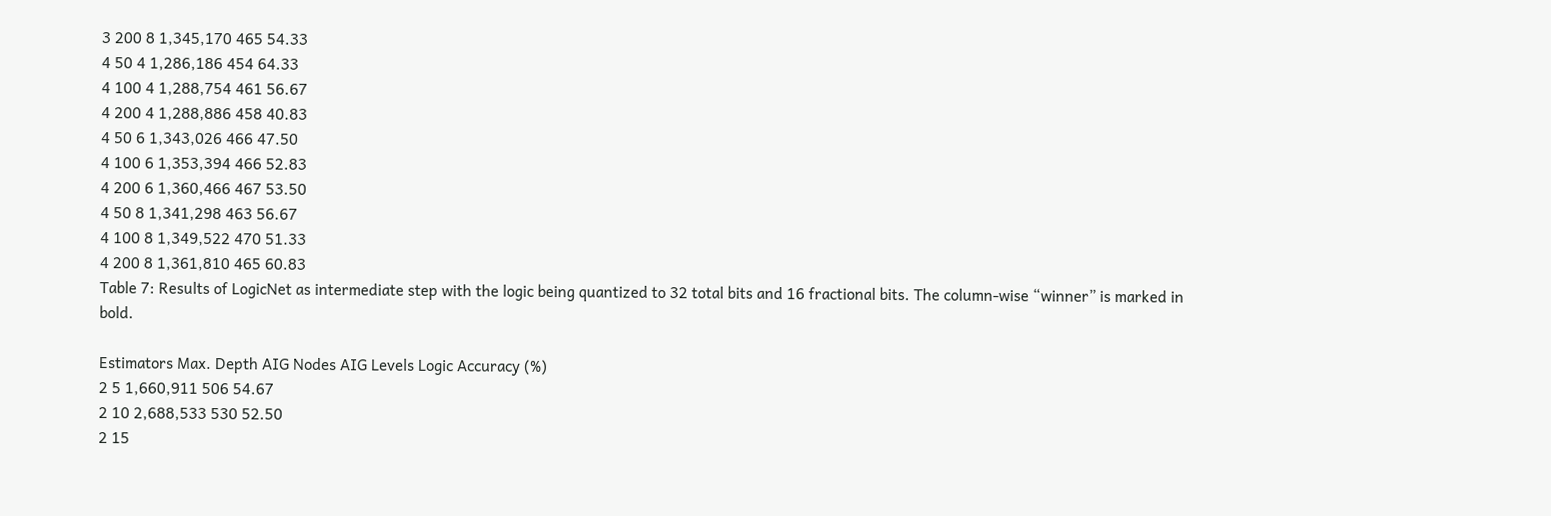3 200 8 1,345,170 465 54.33
4 50 4 1,286,186 454 64.33
4 100 4 1,288,754 461 56.67
4 200 4 1,288,886 458 40.83
4 50 6 1,343,026 466 47.50
4 100 6 1,353,394 466 52.83
4 200 6 1,360,466 467 53.50
4 50 8 1,341,298 463 56.67
4 100 8 1,349,522 470 51.33
4 200 8 1,361,810 465 60.83
Table 7: Results of LogicNet as intermediate step with the logic being quantized to 32 total bits and 16 fractional bits. The column-wise “winner” is marked in bold.

Estimators Max. Depth AIG Nodes AIG Levels Logic Accuracy (%)
2 5 1,660,911 506 54.67
2 10 2,688,533 530 52.50
2 15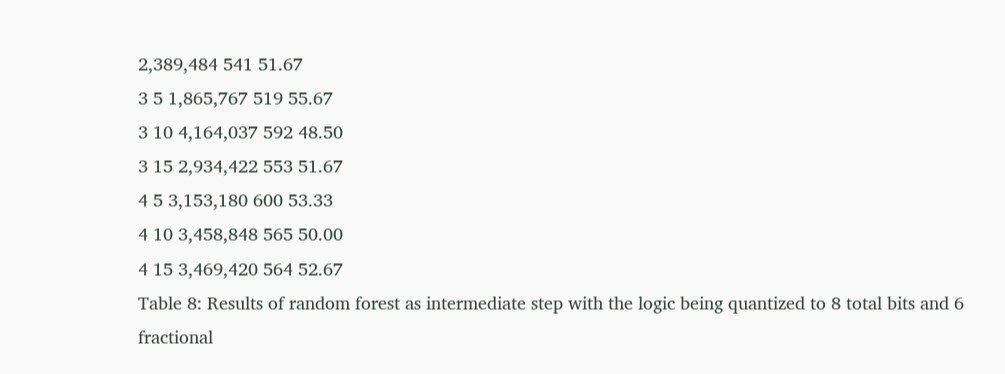2,389,484 541 51.67
3 5 1,865,767 519 55.67
3 10 4,164,037 592 48.50
3 15 2,934,422 553 51.67
4 5 3,153,180 600 53.33
4 10 3,458,848 565 50.00
4 15 3,469,420 564 52.67
Table 8: Results of random forest as intermediate step with the logic being quantized to 8 total bits and 6 fractional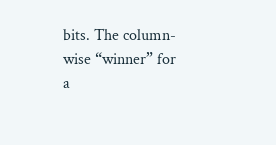bits. The column-wise “winner” for a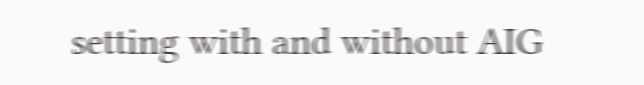setting with and without AIG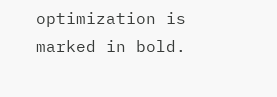optimization is marked in bold.